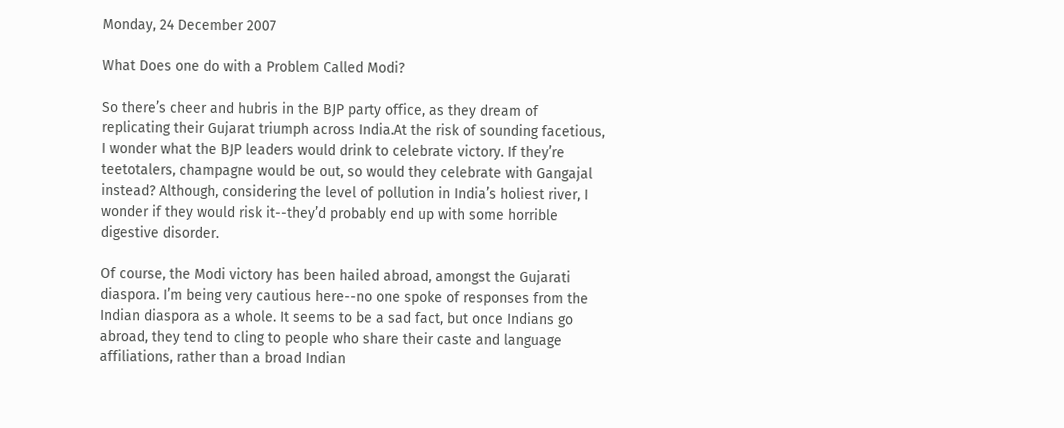Monday, 24 December 2007

What Does one do with a Problem Called Modi?

So there’s cheer and hubris in the BJP party office, as they dream of replicating their Gujarat triumph across India.At the risk of sounding facetious, I wonder what the BJP leaders would drink to celebrate victory. If they’re teetotalers, champagne would be out, so would they celebrate with Gangajal instead? Although, considering the level of pollution in India’s holiest river, I wonder if they would risk it--they’d probably end up with some horrible digestive disorder.

Of course, the Modi victory has been hailed abroad, amongst the Gujarati diaspora. I’m being very cautious here--no one spoke of responses from the Indian diaspora as a whole. It seems to be a sad fact, but once Indians go abroad, they tend to cling to people who share their caste and language affiliations, rather than a broad Indian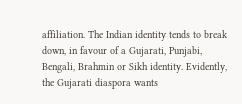affiliation. The Indian identity tends to break down, in favour of a Gujarati, Punjabi, Bengali, Brahmin or Sikh identity. Evidently, the Gujarati diaspora wants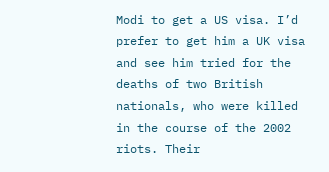Modi to get a US visa. I’d prefer to get him a UK visa and see him tried for the deaths of two British nationals, who were killed in the course of the 2002 riots. Their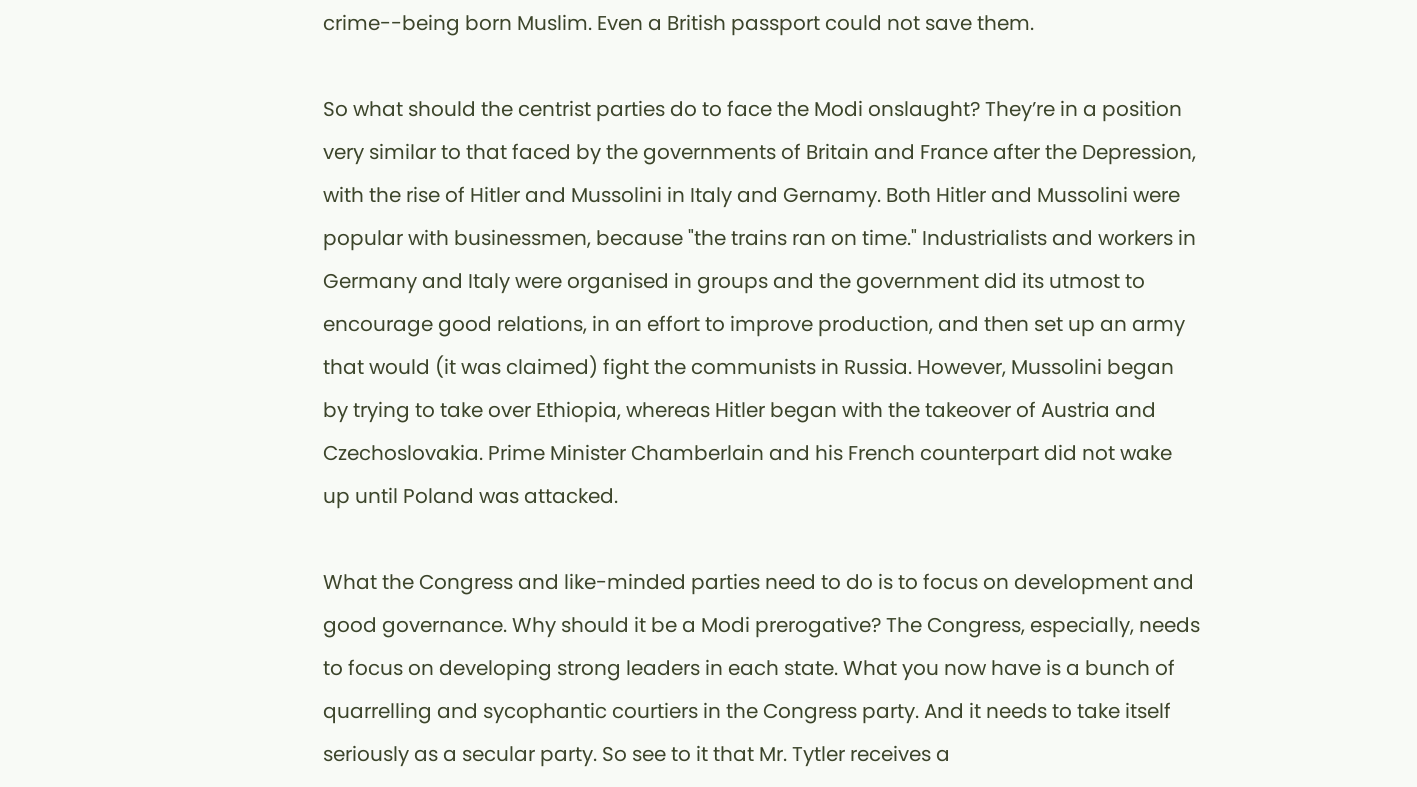crime--being born Muslim. Even a British passport could not save them.

So what should the centrist parties do to face the Modi onslaught? They’re in a position very similar to that faced by the governments of Britain and France after the Depression, with the rise of Hitler and Mussolini in Italy and Gernamy. Both Hitler and Mussolini were popular with businessmen, because "the trains ran on time." Industrialists and workers in Germany and Italy were organised in groups and the government did its utmost to encourage good relations, in an effort to improve production, and then set up an army that would (it was claimed) fight the communists in Russia. However, Mussolini began by trying to take over Ethiopia, whereas Hitler began with the takeover of Austria and Czechoslovakia. Prime Minister Chamberlain and his French counterpart did not wake up until Poland was attacked.

What the Congress and like-minded parties need to do is to focus on development and good governance. Why should it be a Modi prerogative? The Congress, especially, needs to focus on developing strong leaders in each state. What you now have is a bunch of quarrelling and sycophantic courtiers in the Congress party. And it needs to take itself seriously as a secular party. So see to it that Mr. Tytler receives a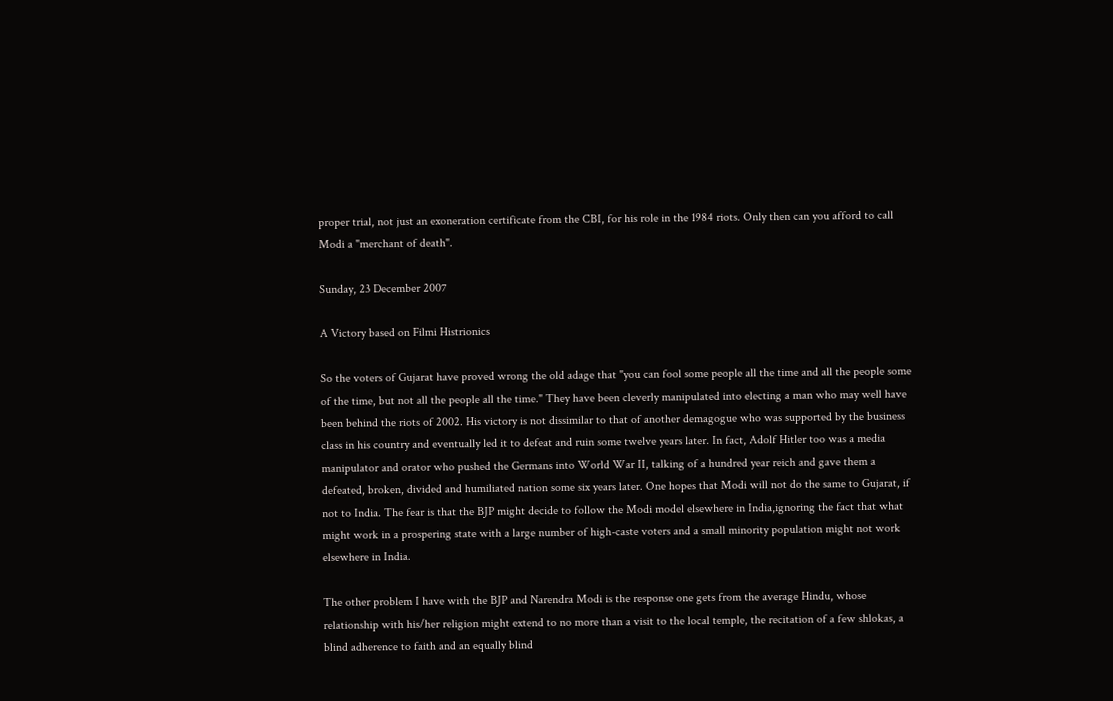proper trial, not just an exoneration certificate from the CBI, for his role in the 1984 riots. Only then can you afford to call Modi a "merchant of death".

Sunday, 23 December 2007

A Victory based on Filmi Histrionics

So the voters of Gujarat have proved wrong the old adage that "you can fool some people all the time and all the people some of the time, but not all the people all the time." They have been cleverly manipulated into electing a man who may well have been behind the riots of 2002. His victory is not dissimilar to that of another demagogue who was supported by the business class in his country and eventually led it to defeat and ruin some twelve years later. In fact, Adolf Hitler too was a media manipulator and orator who pushed the Germans into World War II, talking of a hundred year reich and gave them a defeated, broken, divided and humiliated nation some six years later. One hopes that Modi will not do the same to Gujarat, if not to India. The fear is that the BJP might decide to follow the Modi model elsewhere in India,ignoring the fact that what might work in a prospering state with a large number of high-caste voters and a small minority population might not work elsewhere in India.

The other problem I have with the BJP and Narendra Modi is the response one gets from the average Hindu, whose relationship with his/her religion might extend to no more than a visit to the local temple, the recitation of a few shlokas, a blind adherence to faith and an equally blind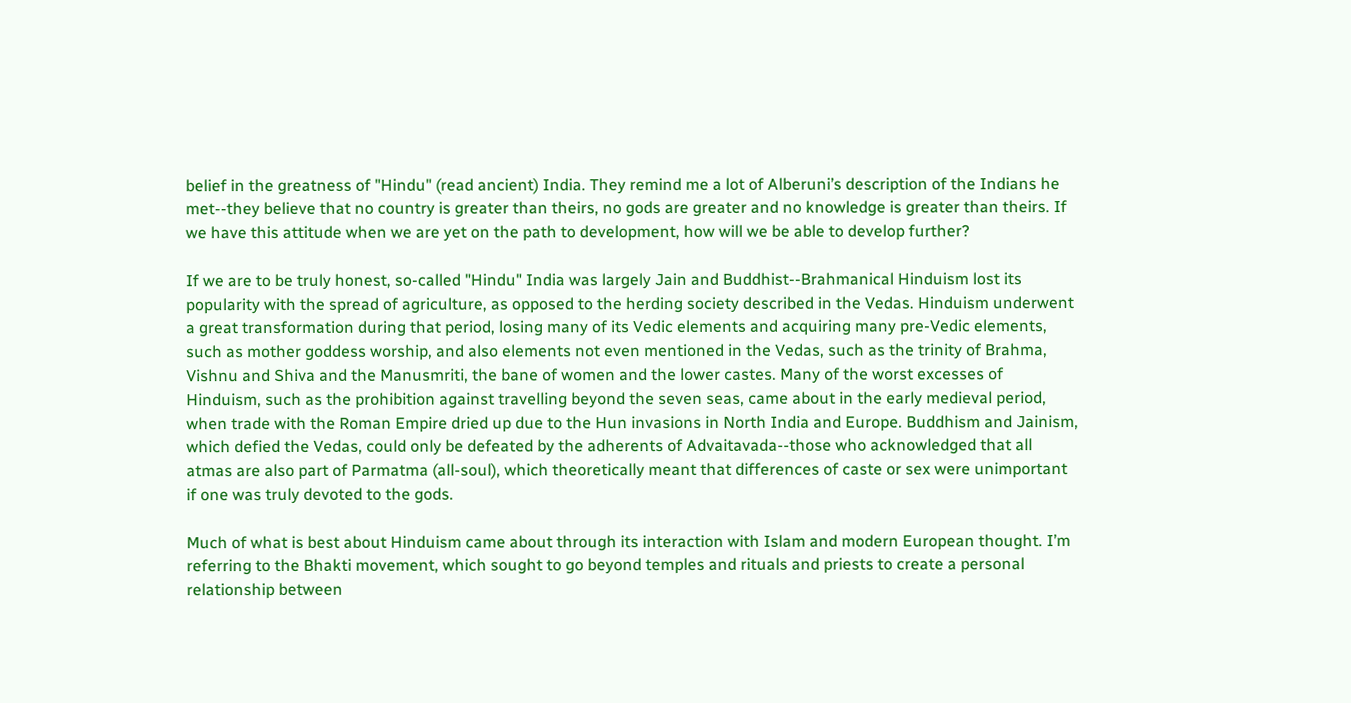belief in the greatness of "Hindu" (read ancient) India. They remind me a lot of Alberuni’s description of the Indians he met--they believe that no country is greater than theirs, no gods are greater and no knowledge is greater than theirs. If we have this attitude when we are yet on the path to development, how will we be able to develop further?

If we are to be truly honest, so-called "Hindu" India was largely Jain and Buddhist--Brahmanical Hinduism lost its popularity with the spread of agriculture, as opposed to the herding society described in the Vedas. Hinduism underwent a great transformation during that period, losing many of its Vedic elements and acquiring many pre-Vedic elements, such as mother goddess worship, and also elements not even mentioned in the Vedas, such as the trinity of Brahma, Vishnu and Shiva and the Manusmriti, the bane of women and the lower castes. Many of the worst excesses of Hinduism, such as the prohibition against travelling beyond the seven seas, came about in the early medieval period, when trade with the Roman Empire dried up due to the Hun invasions in North India and Europe. Buddhism and Jainism, which defied the Vedas, could only be defeated by the adherents of Advaitavada--those who acknowledged that all atmas are also part of Parmatma (all-soul), which theoretically meant that differences of caste or sex were unimportant if one was truly devoted to the gods.

Much of what is best about Hinduism came about through its interaction with Islam and modern European thought. I’m referring to the Bhakti movement, which sought to go beyond temples and rituals and priests to create a personal relationship between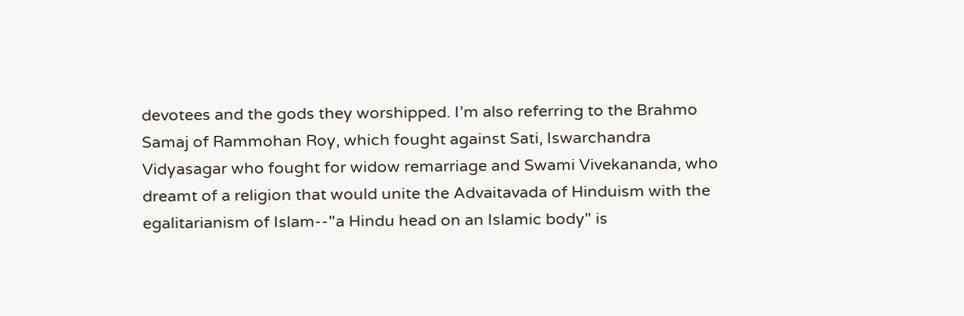devotees and the gods they worshipped. I’m also referring to the Brahmo Samaj of Rammohan Roy, which fought against Sati, Iswarchandra Vidyasagar who fought for widow remarriage and Swami Vivekananda, who dreamt of a religion that would unite the Advaitavada of Hinduism with the egalitarianism of Islam--"a Hindu head on an Islamic body" is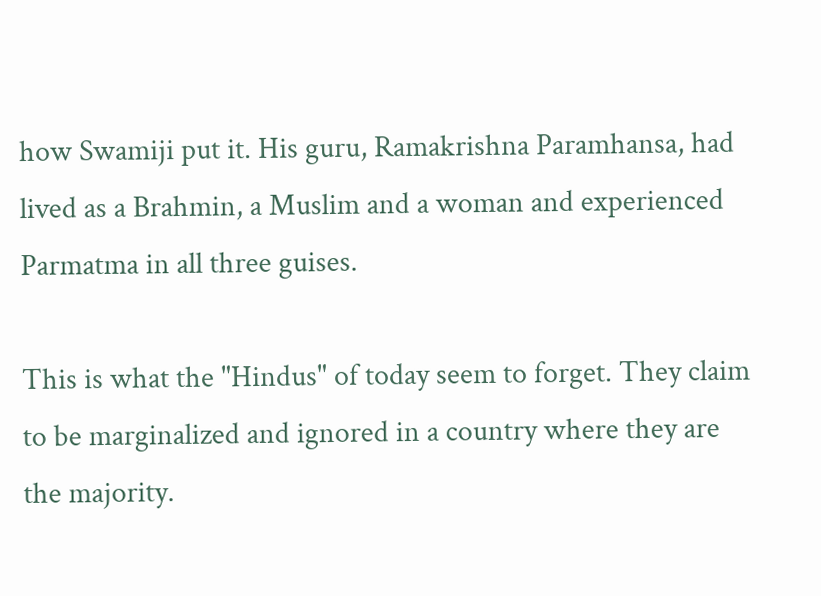how Swamiji put it. His guru, Ramakrishna Paramhansa, had lived as a Brahmin, a Muslim and a woman and experienced Parmatma in all three guises.

This is what the "Hindus" of today seem to forget. They claim to be marginalized and ignored in a country where they are the majority.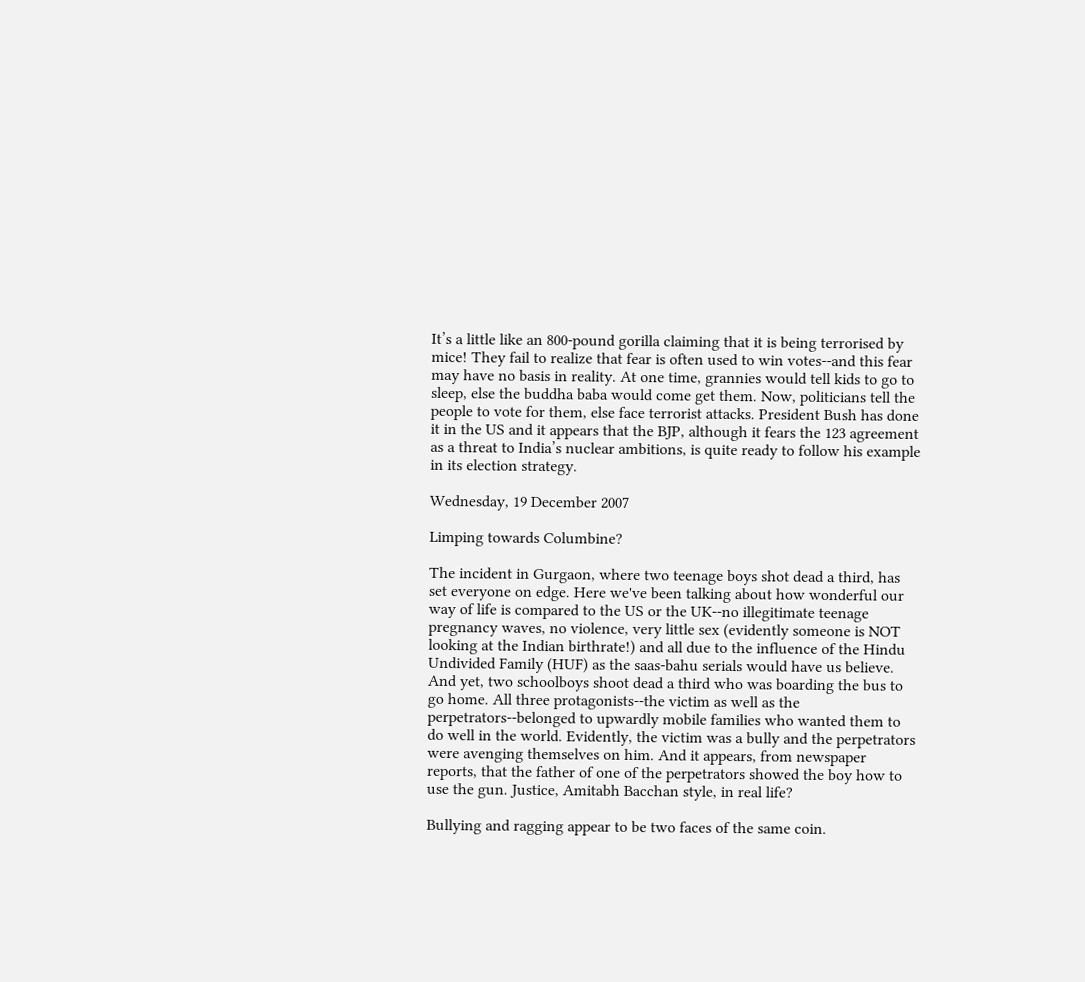It’s a little like an 800-pound gorilla claiming that it is being terrorised by mice! They fail to realize that fear is often used to win votes--and this fear may have no basis in reality. At one time, grannies would tell kids to go to sleep, else the buddha baba would come get them. Now, politicians tell the people to vote for them, else face terrorist attacks. President Bush has done it in the US and it appears that the BJP, although it fears the 123 agreement as a threat to India’s nuclear ambitions, is quite ready to follow his example in its election strategy.

Wednesday, 19 December 2007

Limping towards Columbine?

The incident in Gurgaon, where two teenage boys shot dead a third, has set everyone on edge. Here we've been talking about how wonderful our way of life is compared to the US or the UK--no illegitimate teenage pregnancy waves, no violence, very little sex (evidently someone is NOT looking at the Indian birthrate!) and all due to the influence of the Hindu Undivided Family (HUF) as the saas-bahu serials would have us believe. And yet, two schoolboys shoot dead a third who was boarding the bus to go home. All three protagonists--the victim as well as the perpetrators--belonged to upwardly mobile families who wanted them to do well in the world. Evidently, the victim was a bully and the perpetrators were avenging themselves on him. And it appears, from newspaper reports, that the father of one of the perpetrators showed the boy how to use the gun. Justice, Amitabh Bacchan style, in real life?

Bullying and ragging appear to be two faces of the same coin.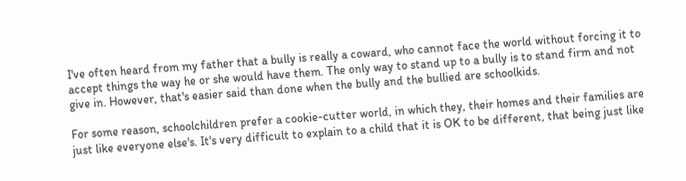I've often heard from my father that a bully is really a coward, who cannot face the world without forcing it to accept things the way he or she would have them. The only way to stand up to a bully is to stand firm and not give in. However, that's easier said than done when the bully and the bullied are schoolkids.

For some reason, schoolchildren prefer a cookie-cutter world, in which they, their homes and their families are just like everyone else's. It's very difficult to explain to a child that it is OK to be different, that being just like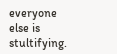everyone else is stultifying.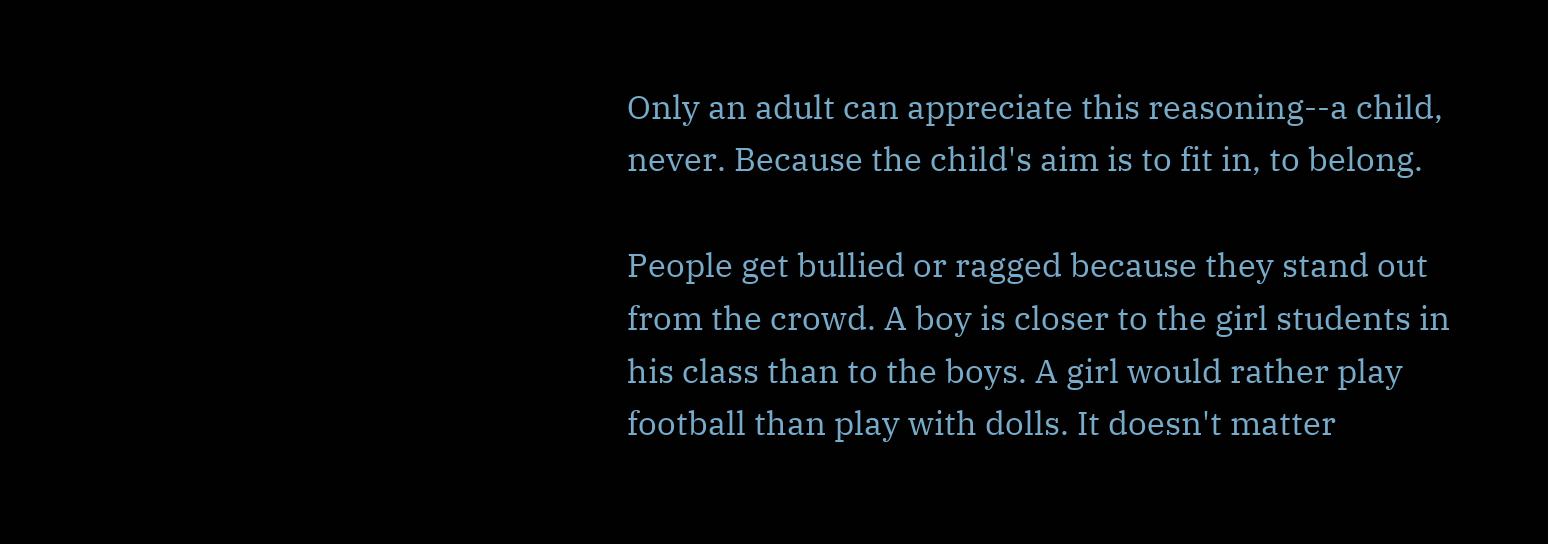Only an adult can appreciate this reasoning--a child, never. Because the child's aim is to fit in, to belong.

People get bullied or ragged because they stand out from the crowd. A boy is closer to the girl students in his class than to the boys. A girl would rather play football than play with dolls. It doesn't matter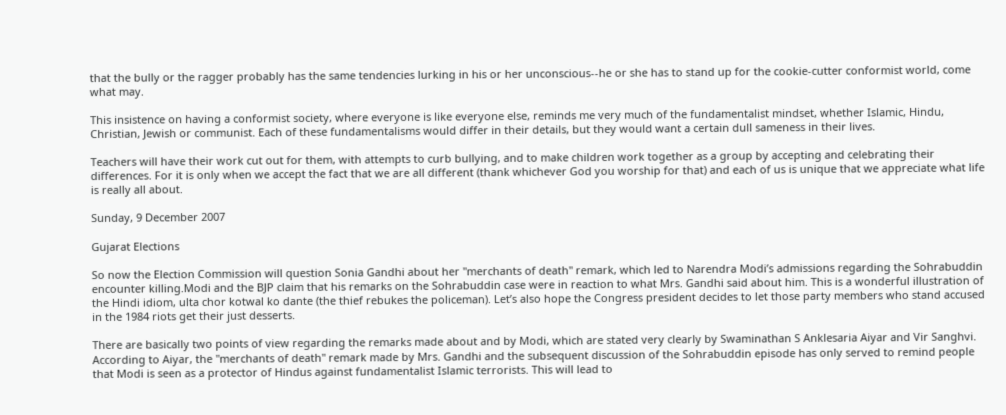that the bully or the ragger probably has the same tendencies lurking in his or her unconscious--he or she has to stand up for the cookie-cutter conformist world, come what may.

This insistence on having a conformist society, where everyone is like everyone else, reminds me very much of the fundamentalist mindset, whether Islamic, Hindu, Christian, Jewish or communist. Each of these fundamentalisms would differ in their details, but they would want a certain dull sameness in their lives.

Teachers will have their work cut out for them, with attempts to curb bullying, and to make children work together as a group by accepting and celebrating their differences. For it is only when we accept the fact that we are all different (thank whichever God you worship for that) and each of us is unique that we appreciate what life is really all about.

Sunday, 9 December 2007

Gujarat Elections

So now the Election Commission will question Sonia Gandhi about her "merchants of death" remark, which led to Narendra Modi’s admissions regarding the Sohrabuddin encounter killing.Modi and the BJP claim that his remarks on the Sohrabuddin case were in reaction to what Mrs. Gandhi said about him. This is a wonderful illustration of the Hindi idiom, ulta chor kotwal ko dante (the thief rebukes the policeman). Let’s also hope the Congress president decides to let those party members who stand accused in the 1984 riots get their just desserts.

There are basically two points of view regarding the remarks made about and by Modi, which are stated very clearly by Swaminathan S Anklesaria Aiyar and Vir Sanghvi. According to Aiyar, the "merchants of death" remark made by Mrs. Gandhi and the subsequent discussion of the Sohrabuddin episode has only served to remind people that Modi is seen as a protector of Hindus against fundamentalist Islamic terrorists. This will lead to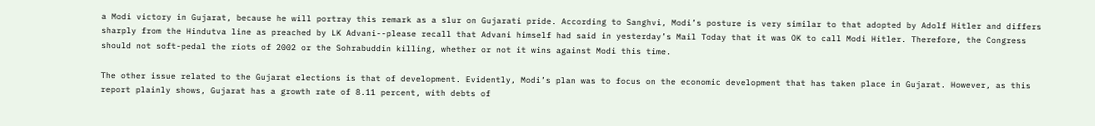a Modi victory in Gujarat, because he will portray this remark as a slur on Gujarati pride. According to Sanghvi, Modi’s posture is very similar to that adopted by Adolf Hitler and differs sharply from the Hindutva line as preached by LK Advani--please recall that Advani himself had said in yesterday’s Mail Today that it was OK to call Modi Hitler. Therefore, the Congress should not soft-pedal the riots of 2002 or the Sohrabuddin killing, whether or not it wins against Modi this time.

The other issue related to the Gujarat elections is that of development. Evidently, Modi’s plan was to focus on the economic development that has taken place in Gujarat. However, as this report plainly shows, Gujarat has a growth rate of 8.11 percent, with debts of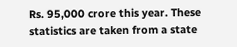Rs. 95,000 crore this year. These statistics are taken from a state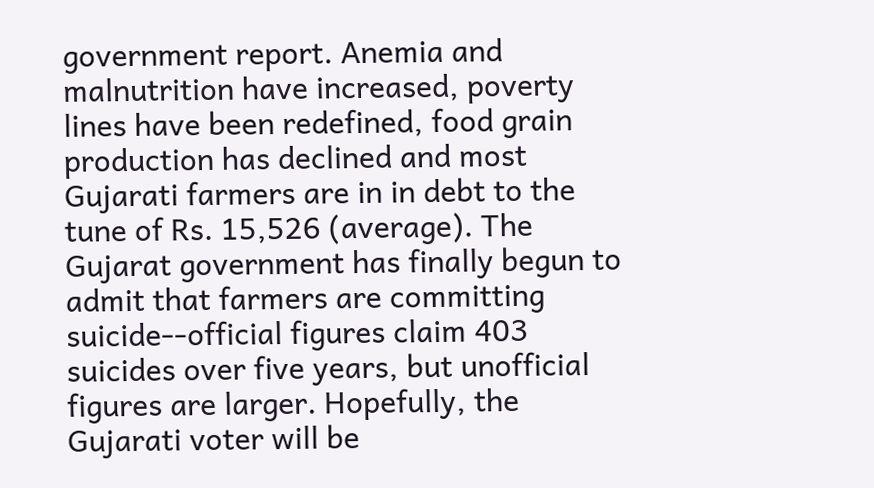government report. Anemia and malnutrition have increased, poverty lines have been redefined, food grain production has declined and most Gujarati farmers are in in debt to the tune of Rs. 15,526 (average). The Gujarat government has finally begun to admit that farmers are committing suicide--official figures claim 403 suicides over five years, but unofficial figures are larger. Hopefully, the Gujarati voter will be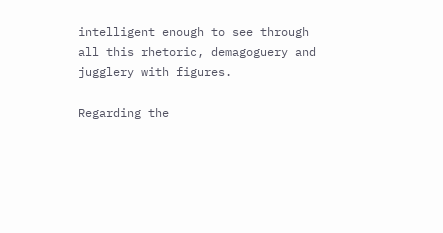intelligent enough to see through all this rhetoric, demagoguery and jugglery with figures.

Regarding the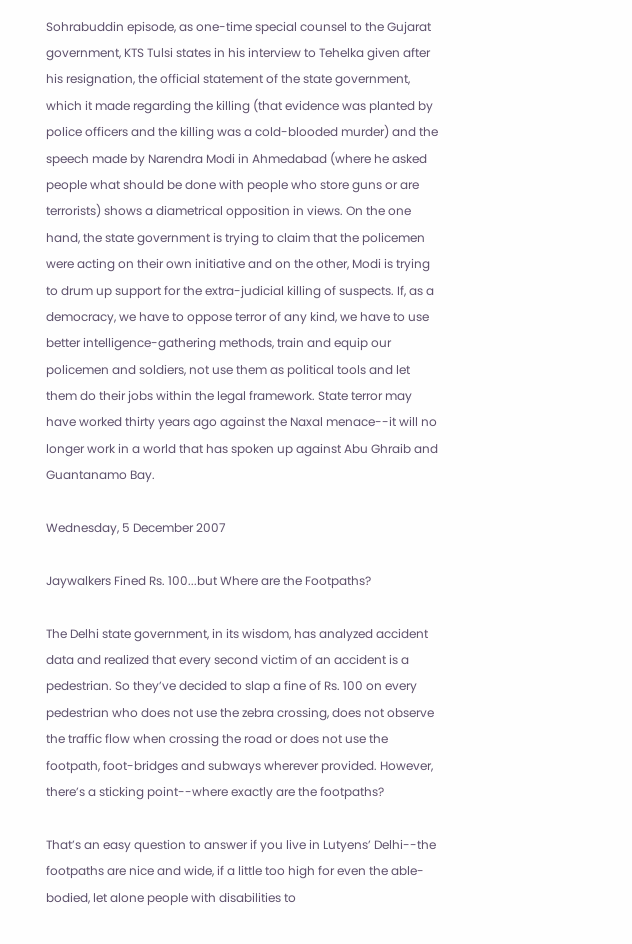Sohrabuddin episode, as one-time special counsel to the Gujarat government, KTS Tulsi states in his interview to Tehelka given after his resignation, the official statement of the state government, which it made regarding the killing (that evidence was planted by police officers and the killing was a cold-blooded murder) and the speech made by Narendra Modi in Ahmedabad (where he asked people what should be done with people who store guns or are terrorists) shows a diametrical opposition in views. On the one hand, the state government is trying to claim that the policemen were acting on their own initiative and on the other, Modi is trying to drum up support for the extra-judicial killing of suspects. If, as a democracy, we have to oppose terror of any kind, we have to use better intelligence-gathering methods, train and equip our policemen and soldiers, not use them as political tools and let them do their jobs within the legal framework. State terror may have worked thirty years ago against the Naxal menace--it will no longer work in a world that has spoken up against Abu Ghraib and Guantanamo Bay.

Wednesday, 5 December 2007

Jaywalkers Fined Rs. 100...but Where are the Footpaths?

The Delhi state government, in its wisdom, has analyzed accident data and realized that every second victim of an accident is a pedestrian. So they’ve decided to slap a fine of Rs. 100 on every pedestrian who does not use the zebra crossing, does not observe the traffic flow when crossing the road or does not use the footpath, foot-bridges and subways wherever provided. However, there’s a sticking point--where exactly are the footpaths?

That’s an easy question to answer if you live in Lutyens’ Delhi--the footpaths are nice and wide, if a little too high for even the able-bodied, let alone people with disabilities to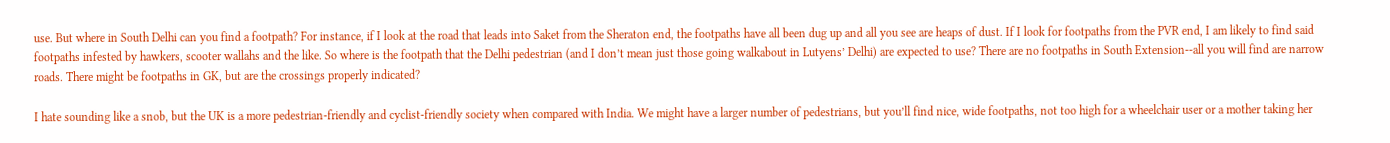use. But where in South Delhi can you find a footpath? For instance, if I look at the road that leads into Saket from the Sheraton end, the footpaths have all been dug up and all you see are heaps of dust. If I look for footpaths from the PVR end, I am likely to find said footpaths infested by hawkers, scooter wallahs and the like. So where is the footpath that the Delhi pedestrian (and I don’t mean just those going walkabout in Lutyens’ Delhi) are expected to use? There are no footpaths in South Extension--all you will find are narrow roads. There might be footpaths in GK, but are the crossings properly indicated?

I hate sounding like a snob, but the UK is a more pedestrian-friendly and cyclist-friendly society when compared with India. We might have a larger number of pedestrians, but you’ll find nice, wide footpaths, not too high for a wheelchair user or a mother taking her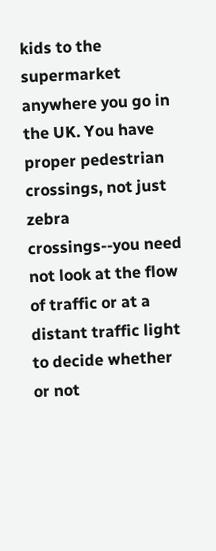kids to the supermarket anywhere you go in the UK. You have proper pedestrian crossings, not just zebra crossings--you need not look at the flow of traffic or at a distant traffic light to decide whether or not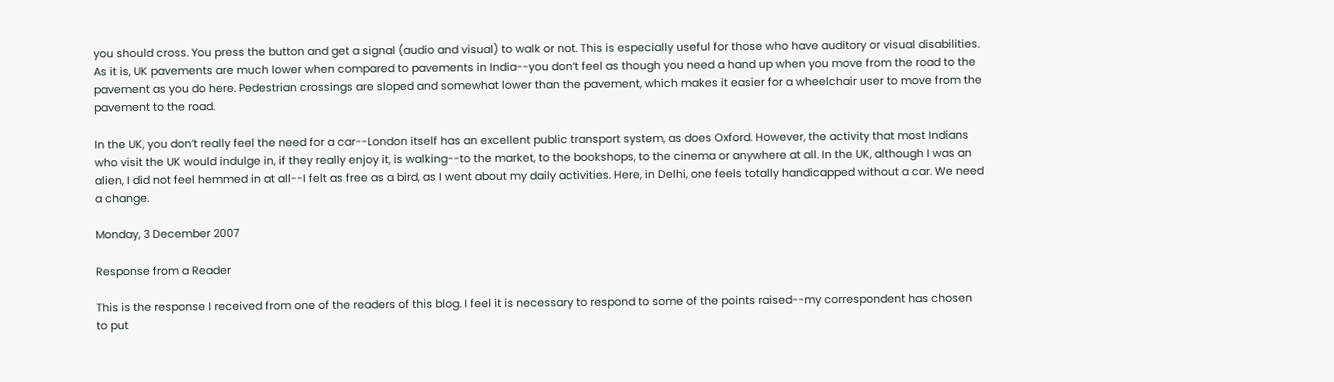you should cross. You press the button and get a signal (audio and visual) to walk or not. This is especially useful for those who have auditory or visual disabilities. As it is, UK pavements are much lower when compared to pavements in India--you don’t feel as though you need a hand up when you move from the road to the pavement as you do here. Pedestrian crossings are sloped and somewhat lower than the pavement, which makes it easier for a wheelchair user to move from the pavement to the road.

In the UK, you don’t really feel the need for a car--London itself has an excellent public transport system, as does Oxford. However, the activity that most Indians who visit the UK would indulge in, if they really enjoy it, is walking--to the market, to the bookshops, to the cinema or anywhere at all. In the UK, although I was an alien, I did not feel hemmed in at all--I felt as free as a bird, as I went about my daily activities. Here, in Delhi, one feels totally handicapped without a car. We need a change.

Monday, 3 December 2007

Response from a Reader

This is the response I received from one of the readers of this blog. I feel it is necessary to respond to some of the points raised--my correspondent has chosen to put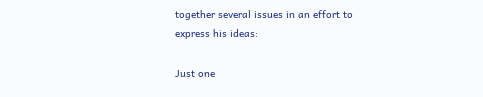together several issues in an effort to express his ideas:

Just one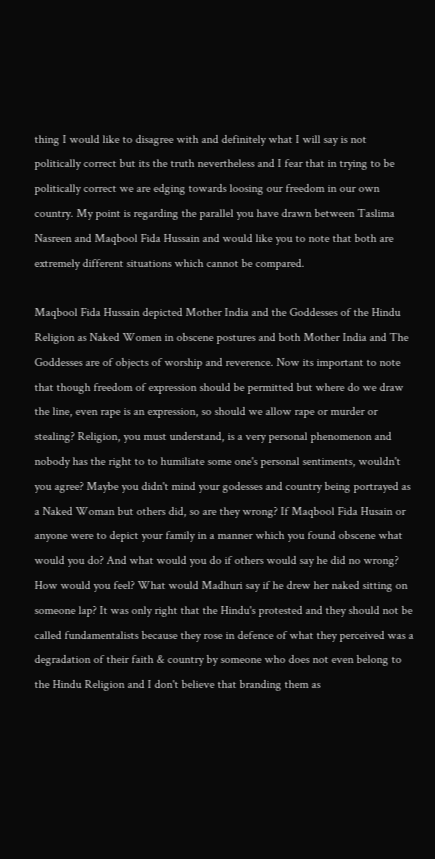thing I would like to disagree with and definitely what I will say is not politically correct but its the truth nevertheless and I fear that in trying to be politically correct we are edging towards loosing our freedom in our own country. My point is regarding the parallel you have drawn between Taslima Nasreen and Maqbool Fida Hussain and would like you to note that both are extremely different situations which cannot be compared.

Maqbool Fida Hussain depicted Mother India and the Goddesses of the Hindu Religion as Naked Women in obscene postures and both Mother India and The Goddesses are of objects of worship and reverence. Now its important to note that though freedom of expression should be permitted but where do we draw the line, even rape is an expression, so should we allow rape or murder or stealing? Religion, you must understand, is a very personal phenomenon and nobody has the right to to humiliate some one's personal sentiments, wouldn't you agree? Maybe you didn't mind your godesses and country being portrayed as a Naked Woman but others did, so are they wrong? If Maqbool Fida Husain or anyone were to depict your family in a manner which you found obscene what would you do? And what would you do if others would say he did no wrong? How would you feel? What would Madhuri say if he drew her naked sitting on someone lap? It was only right that the Hindu's protested and they should not be called fundamentalists because they rose in defence of what they perceived was a degradation of their faith & country by someone who does not even belong to the Hindu Religion and I don't believe that branding them as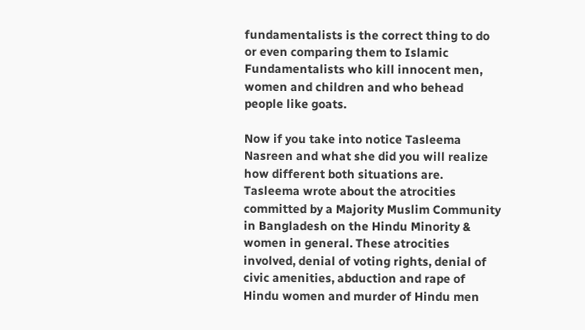fundamentalists is the correct thing to do or even comparing them to Islamic Fundamentalists who kill innocent men, women and children and who behead people like goats.

Now if you take into notice Tasleema Nasreen and what she did you will realize how different both situations are. Tasleema wrote about the atrocities committed by a Majority Muslim Community in Bangladesh on the Hindu Minority & women in general. These atrocities involved, denial of voting rights, denial of civic amenities, abduction and rape of Hindu women and murder of Hindu men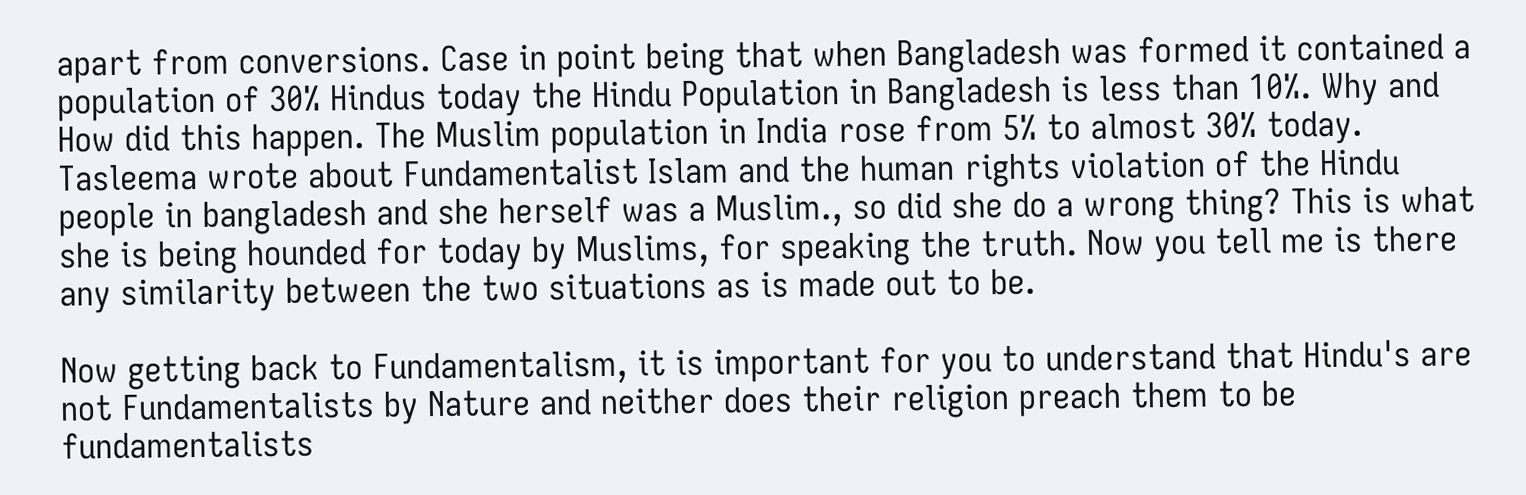apart from conversions. Case in point being that when Bangladesh was formed it contained a population of 30% Hindus today the Hindu Population in Bangladesh is less than 10%. Why and How did this happen. The Muslim population in India rose from 5% to almost 30% today. Tasleema wrote about Fundamentalist Islam and the human rights violation of the Hindu people in bangladesh and she herself was a Muslim., so did she do a wrong thing? This is what she is being hounded for today by Muslims, for speaking the truth. Now you tell me is there any similarity between the two situations as is made out to be.

Now getting back to Fundamentalism, it is important for you to understand that Hindu's are not Fundamentalists by Nature and neither does their religion preach them to be fundamentalists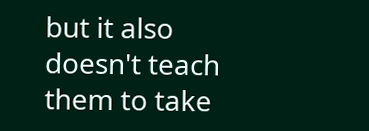but it also doesn't teach them to take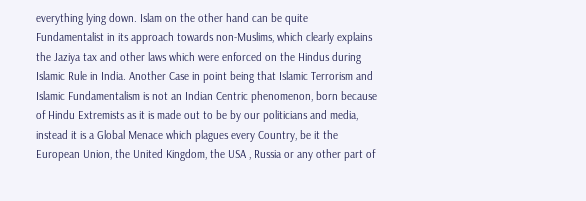everything lying down. Islam on the other hand can be quite Fundamentalist in its approach towards non-Muslims, which clearly explains the Jaziya tax and other laws which were enforced on the Hindus during Islamic Rule in India. Another Case in point being that Islamic Terrorism and Islamic Fundamentalism is not an Indian Centric phenomenon, born because of Hindu Extremists as it is made out to be by our politicians and media, instead it is a Global Menace which plagues every Country, be it the European Union, the United Kingdom, the USA , Russia or any other part of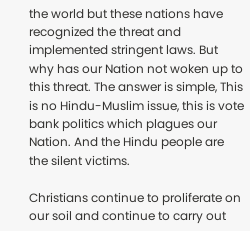the world but these nations have recognized the threat and implemented stringent laws. But why has our Nation not woken up to this threat. The answer is simple, This is no Hindu-Muslim issue, this is vote bank politics which plagues our Nation. And the Hindu people are the silent victims.

Christians continue to proliferate on our soil and continue to carry out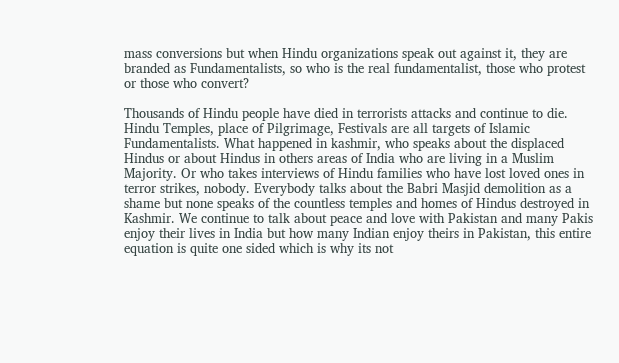mass conversions but when Hindu organizations speak out against it, they are branded as Fundamentalists, so who is the real fundamentalist, those who protest or those who convert?

Thousands of Hindu people have died in terrorists attacks and continue to die. Hindu Temples, place of Pilgrimage, Festivals are all targets of Islamic Fundamentalists. What happened in kashmir, who speaks about the displaced Hindus or about Hindus in others areas of India who are living in a Muslim Majority. Or who takes interviews of Hindu families who have lost loved ones in terror strikes, nobody. Everybody talks about the Babri Masjid demolition as a shame but none speaks of the countless temples and homes of Hindus destroyed in Kashmir. We continue to talk about peace and love with Pakistan and many Pakis enjoy their lives in India but how many Indian enjoy theirs in Pakistan, this entire equation is quite one sided which is why its not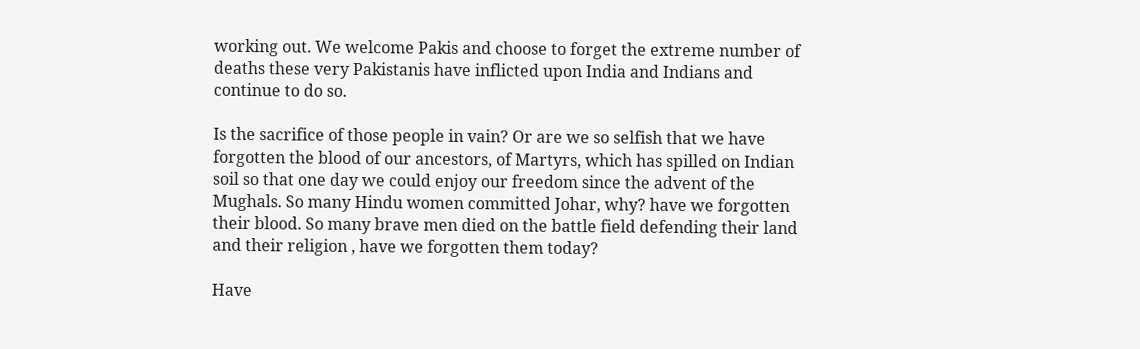working out. We welcome Pakis and choose to forget the extreme number of deaths these very Pakistanis have inflicted upon India and Indians and continue to do so.

Is the sacrifice of those people in vain? Or are we so selfish that we have forgotten the blood of our ancestors, of Martyrs, which has spilled on Indian soil so that one day we could enjoy our freedom since the advent of the Mughals. So many Hindu women committed Johar, why? have we forgotten their blood. So many brave men died on the battle field defending their land and their religion , have we forgotten them today?

Have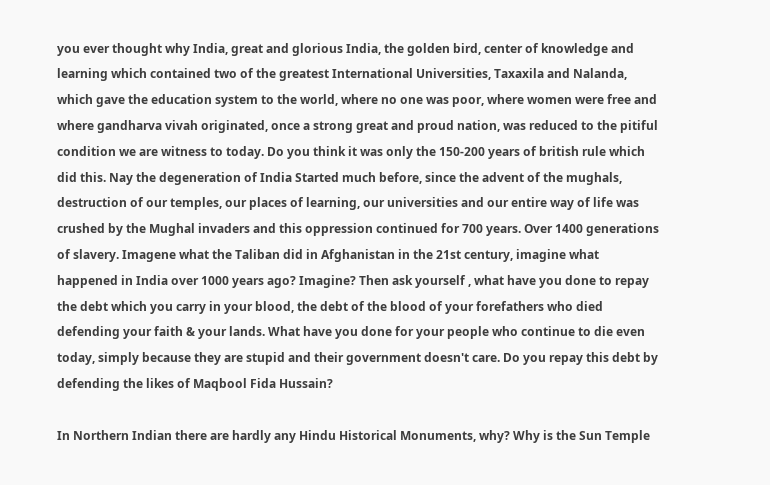you ever thought why India, great and glorious India, the golden bird, center of knowledge and learning which contained two of the greatest International Universities, Taxaxila and Nalanda, which gave the education system to the world, where no one was poor, where women were free and where gandharva vivah originated, once a strong great and proud nation, was reduced to the pitiful condition we are witness to today. Do you think it was only the 150-200 years of british rule which did this. Nay the degeneration of India Started much before, since the advent of the mughals, destruction of our temples, our places of learning, our universities and our entire way of life was crushed by the Mughal invaders and this oppression continued for 700 years. Over 1400 generations of slavery. Imagene what the Taliban did in Afghanistan in the 21st century, imagine what happened in India over 1000 years ago? Imagine? Then ask yourself , what have you done to repay the debt which you carry in your blood, the debt of the blood of your forefathers who died defending your faith & your lands. What have you done for your people who continue to die even today, simply because they are stupid and their government doesn't care. Do you repay this debt by defending the likes of Maqbool Fida Hussain?

In Northern Indian there are hardly any Hindu Historical Monuments, why? Why is the Sun Temple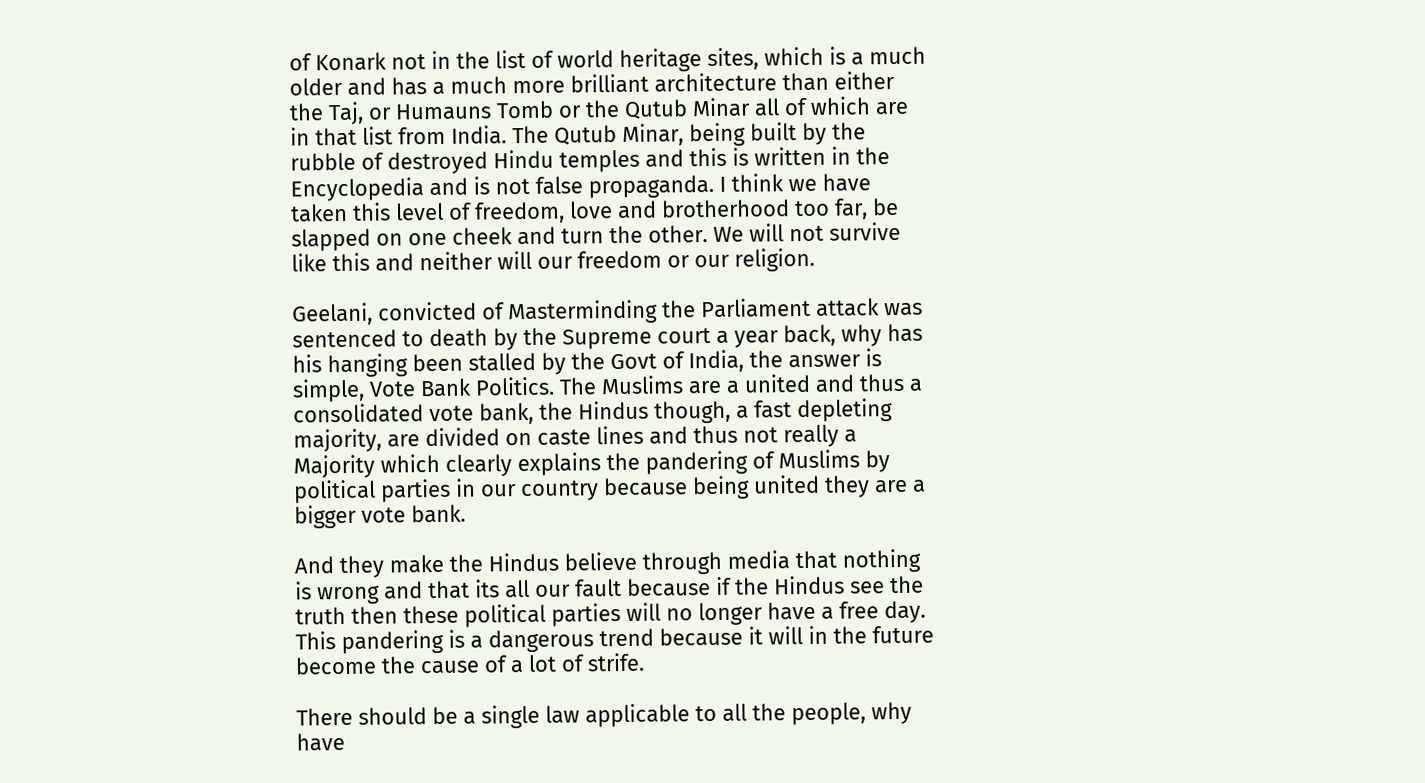of Konark not in the list of world heritage sites, which is a much older and has a much more brilliant architecture than either the Taj, or Humauns Tomb or the Qutub Minar all of which are in that list from India. The Qutub Minar, being built by the rubble of destroyed Hindu temples and this is written in the Encyclopedia and is not false propaganda. I think we have taken this level of freedom, love and brotherhood too far, be slapped on one cheek and turn the other. We will not survive like this and neither will our freedom or our religion.

Geelani, convicted of Masterminding the Parliament attack was sentenced to death by the Supreme court a year back, why has his hanging been stalled by the Govt of India, the answer is simple, Vote Bank Politics. The Muslims are a united and thus a consolidated vote bank, the Hindus though, a fast depleting majority, are divided on caste lines and thus not really a Majority which clearly explains the pandering of Muslims by political parties in our country because being united they are a bigger vote bank.

And they make the Hindus believe through media that nothing is wrong and that its all our fault because if the Hindus see the truth then these political parties will no longer have a free day. This pandering is a dangerous trend because it will in the future become the cause of a lot of strife.

There should be a single law applicable to all the people, why have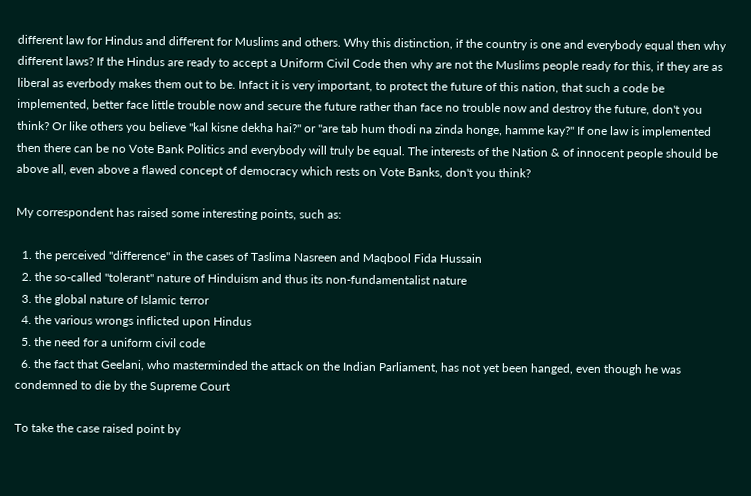different law for Hindus and different for Muslims and others. Why this distinction, if the country is one and everybody equal then why different laws? If the Hindus are ready to accept a Uniform Civil Code then why are not the Muslims people ready for this, if they are as liberal as everbody makes them out to be. Infact it is very important, to protect the future of this nation, that such a code be implemented, better face little trouble now and secure the future rather than face no trouble now and destroy the future, don't you think? Or like others you believe "kal kisne dekha hai?" or "are tab hum thodi na zinda honge, hamme kay?" If one law is implemented then there can be no Vote Bank Politics and everybody will truly be equal. The interests of the Nation & of innocent people should be above all, even above a flawed concept of democracy which rests on Vote Banks, don't you think?

My correspondent has raised some interesting points, such as:

  1. the perceived "difference" in the cases of Taslima Nasreen and Maqbool Fida Hussain
  2. the so-called "tolerant" nature of Hinduism and thus its non-fundamentalist nature
  3. the global nature of Islamic terror
  4. the various wrongs inflicted upon Hindus
  5. the need for a uniform civil code
  6. the fact that Geelani, who masterminded the attack on the Indian Parliament, has not yet been hanged, even though he was condemned to die by the Supreme Court

To take the case raised point by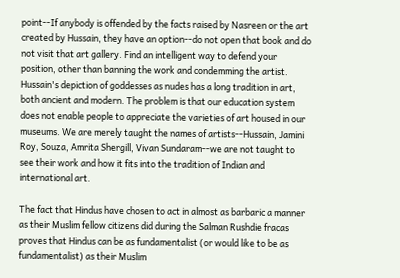point--If anybody is offended by the facts raised by Nasreen or the art created by Hussain, they have an option--do not open that book and do not visit that art gallery. Find an intelligent way to defend your position, other than banning the work and condemming the artist. Hussain's depiction of goddesses as nudes has a long tradition in art, both ancient and modern. The problem is that our education system does not enable people to appreciate the varieties of art housed in our museums. We are merely taught the names of artists--Hussain, Jamini Roy, Souza, Amrita Shergill, Vivan Sundaram--we are not taught to see their work and how it fits into the tradition of Indian and international art.

The fact that Hindus have chosen to act in almost as barbaric a manner as their Muslim fellow citizens did during the Salman Rushdie fracas proves that Hindus can be as fundamentalist (or would like to be as fundamentalist) as their Muslim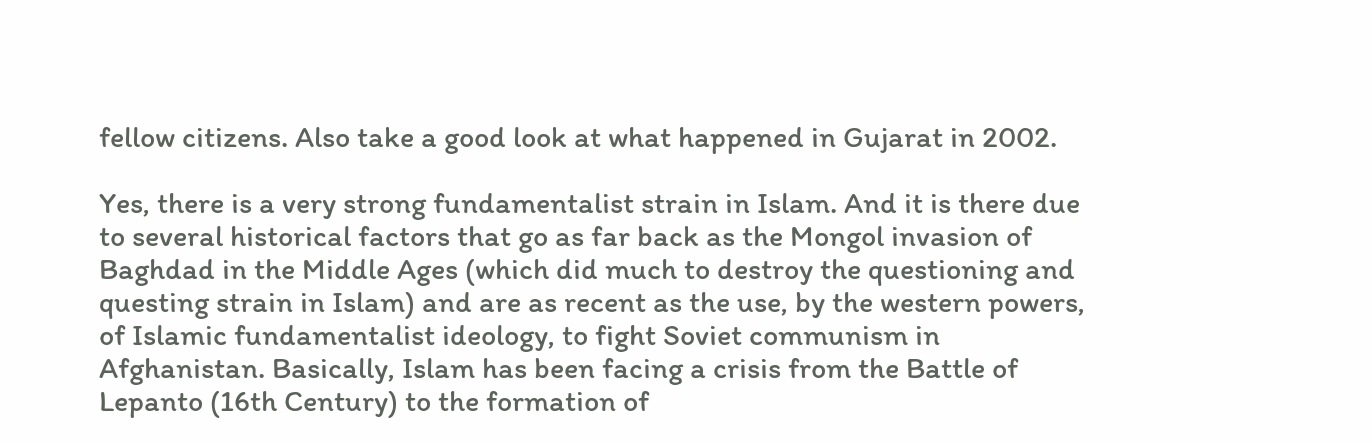fellow citizens. Also take a good look at what happened in Gujarat in 2002.

Yes, there is a very strong fundamentalist strain in Islam. And it is there due to several historical factors that go as far back as the Mongol invasion of Baghdad in the Middle Ages (which did much to destroy the questioning and questing strain in Islam) and are as recent as the use, by the western powers, of Islamic fundamentalist ideology, to fight Soviet communism in Afghanistan. Basically, Islam has been facing a crisis from the Battle of Lepanto (16th Century) to the formation of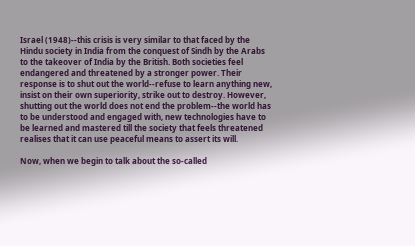Israel (1948)--this crisis is very similar to that faced by the Hindu society in India from the conquest of Sindh by the Arabs to the takeover of India by the British. Both societies feel endangered and threatened by a stronger power. Their response is to shut out the world--refuse to learn anything new, insist on their own superiority, strike out to destroy. However, shutting out the world does not end the problem--the world has to be understood and engaged with, new technologies have to be learned and mastered till the society that feels threatened realises that it can use peaceful means to assert its will.

Now, when we begin to talk about the so-called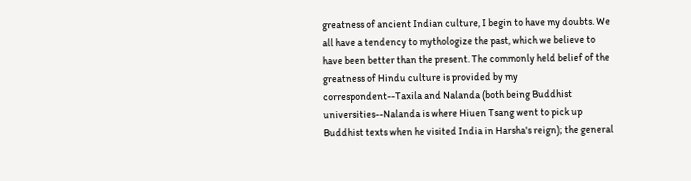greatness of ancient Indian culture, I begin to have my doubts. We all have a tendency to mythologize the past, which we believe to have been better than the present. The commonly held belief of the greatness of Hindu culture is provided by my correspondent--Taxila and Nalanda (both being Buddhist universities--Nalanda is where Hiuen Tsang went to pick up Buddhist texts when he visited India in Harsha's reign); the general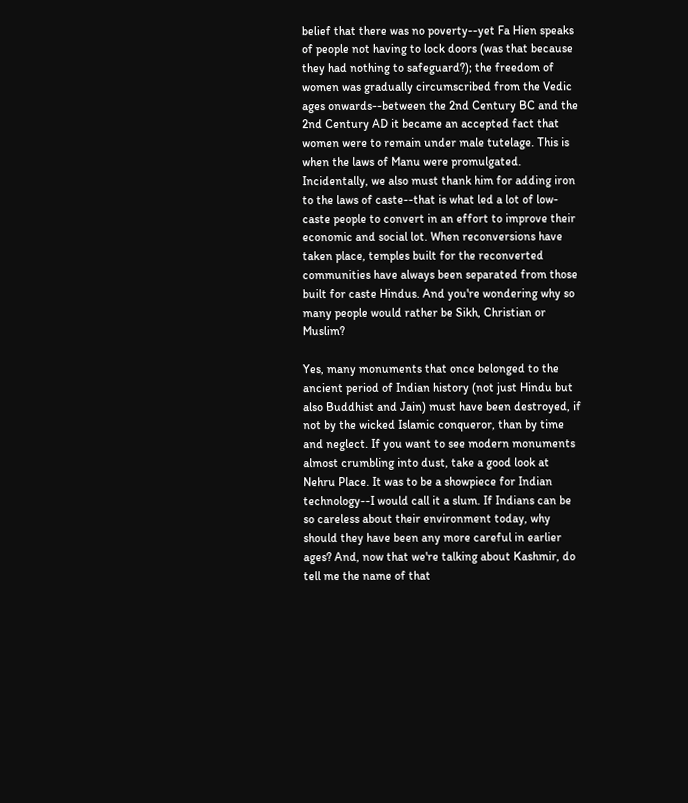belief that there was no poverty--yet Fa Hien speaks of people not having to lock doors (was that because they had nothing to safeguard?); the freedom of women was gradually circumscribed from the Vedic ages onwards--between the 2nd Century BC and the 2nd Century AD it became an accepted fact that women were to remain under male tutelage. This is when the laws of Manu were promulgated. Incidentally, we also must thank him for adding iron to the laws of caste--that is what led a lot of low-caste people to convert in an effort to improve their economic and social lot. When reconversions have taken place, temples built for the reconverted communities have always been separated from those built for caste Hindus. And you're wondering why so many people would rather be Sikh, Christian or Muslim?

Yes, many monuments that once belonged to the ancient period of Indian history (not just Hindu but also Buddhist and Jain) must have been destroyed, if not by the wicked Islamic conqueror, than by time and neglect. If you want to see modern monuments almost crumbling into dust, take a good look at Nehru Place. It was to be a showpiece for Indian technology--I would call it a slum. If Indians can be so careless about their environment today, why should they have been any more careful in earlier ages? And, now that we're talking about Kashmir, do tell me the name of that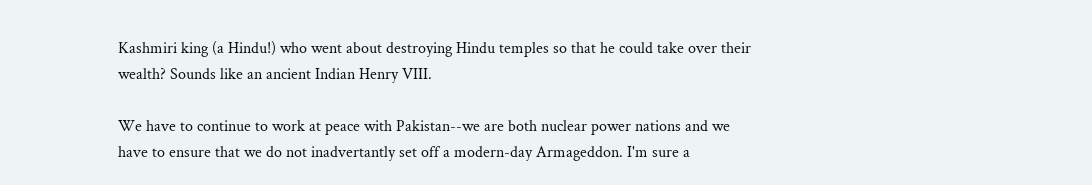Kashmiri king (a Hindu!) who went about destroying Hindu temples so that he could take over their wealth? Sounds like an ancient Indian Henry VIII.

We have to continue to work at peace with Pakistan--we are both nuclear power nations and we have to ensure that we do not inadvertantly set off a modern-day Armageddon. I'm sure a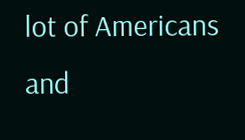lot of Americans and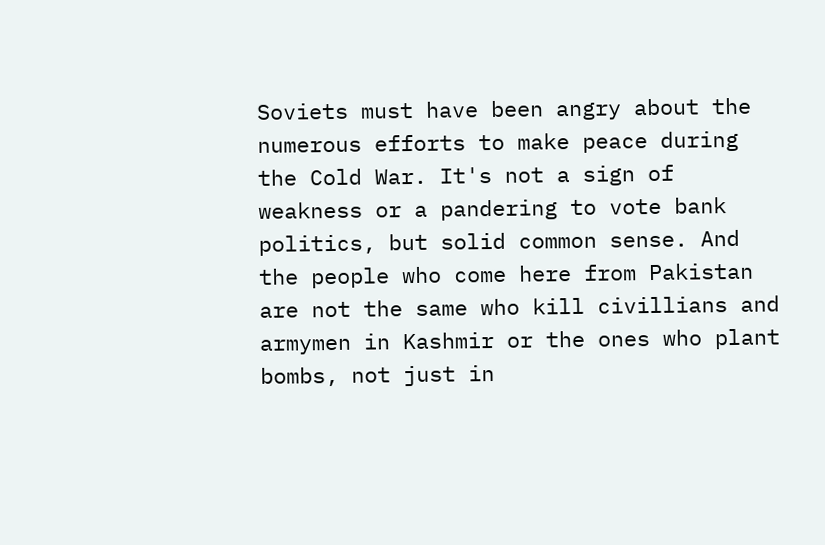Soviets must have been angry about the numerous efforts to make peace during the Cold War. It's not a sign of weakness or a pandering to vote bank politics, but solid common sense. And the people who come here from Pakistan are not the same who kill civillians and armymen in Kashmir or the ones who plant bombs, not just in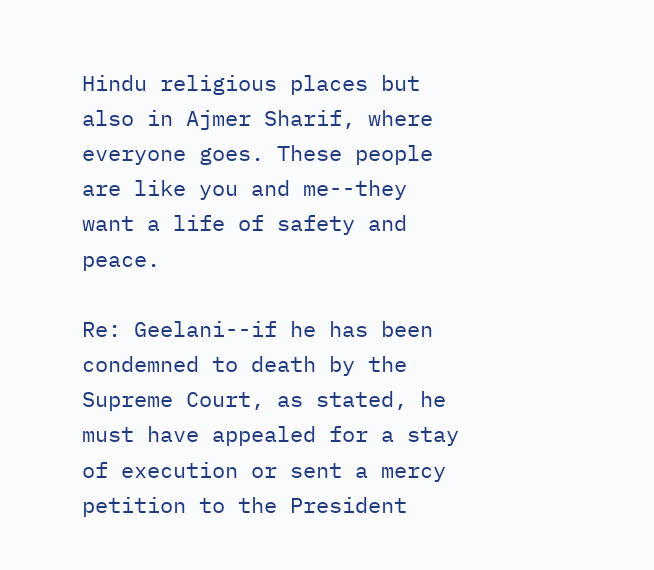Hindu religious places but also in Ajmer Sharif, where everyone goes. These people are like you and me--they want a life of safety and peace.

Re: Geelani--if he has been condemned to death by the Supreme Court, as stated, he must have appealed for a stay of execution or sent a mercy petition to the President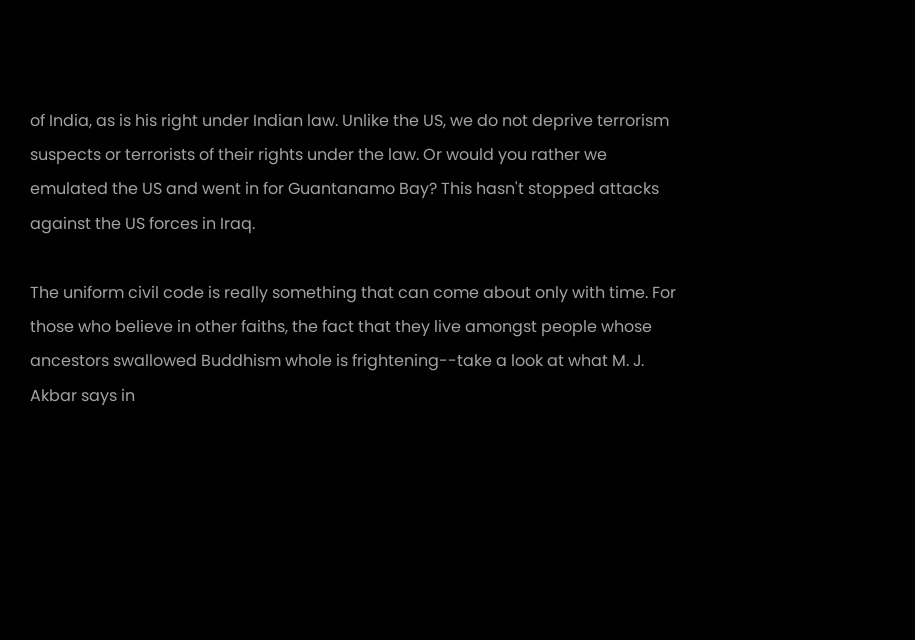of India, as is his right under Indian law. Unlike the US, we do not deprive terrorism suspects or terrorists of their rights under the law. Or would you rather we emulated the US and went in for Guantanamo Bay? This hasn't stopped attacks against the US forces in Iraq.

The uniform civil code is really something that can come about only with time. For those who believe in other faiths, the fact that they live amongst people whose ancestors swallowed Buddhism whole is frightening--take a look at what M. J. Akbar says in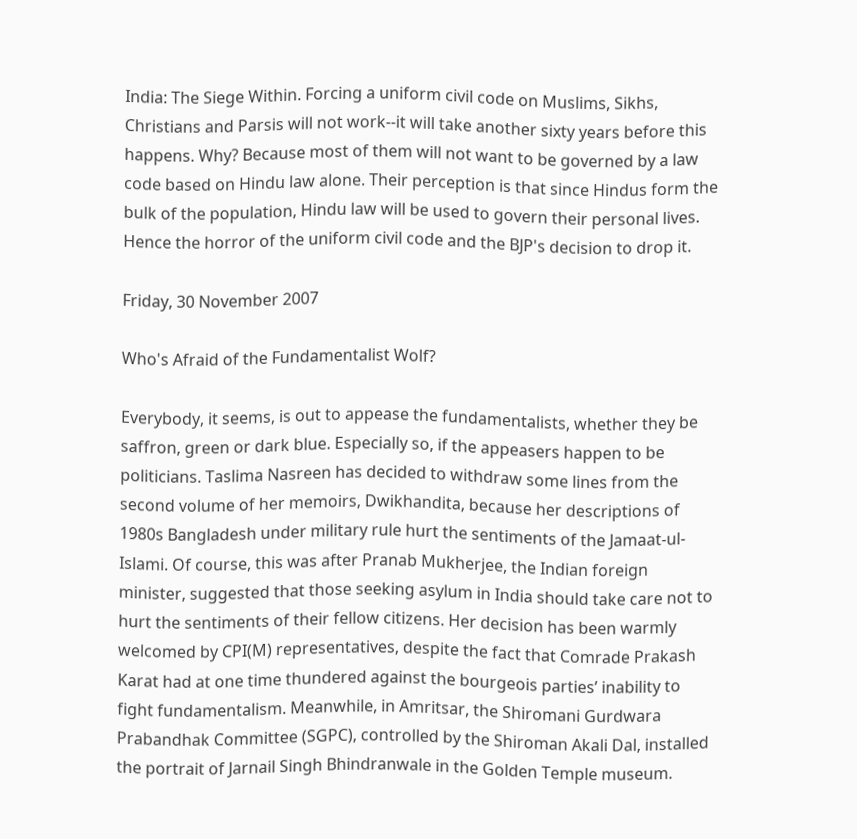India: The Siege Within. Forcing a uniform civil code on Muslims, Sikhs, Christians and Parsis will not work--it will take another sixty years before this happens. Why? Because most of them will not want to be governed by a law code based on Hindu law alone. Their perception is that since Hindus form the bulk of the population, Hindu law will be used to govern their personal lives. Hence the horror of the uniform civil code and the BJP's decision to drop it.

Friday, 30 November 2007

Who's Afraid of the Fundamentalist Wolf?

Everybody, it seems, is out to appease the fundamentalists, whether they be saffron, green or dark blue. Especially so, if the appeasers happen to be politicians. Taslima Nasreen has decided to withdraw some lines from the second volume of her memoirs, Dwikhandita, because her descriptions of 1980s Bangladesh under military rule hurt the sentiments of the Jamaat-ul-Islami. Of course, this was after Pranab Mukherjee, the Indian foreign minister, suggested that those seeking asylum in India should take care not to hurt the sentiments of their fellow citizens. Her decision has been warmly welcomed by CPI(M) representatives, despite the fact that Comrade Prakash Karat had at one time thundered against the bourgeois parties’ inability to fight fundamentalism. Meanwhile, in Amritsar, the Shiromani Gurdwara Prabandhak Committee (SGPC), controlled by the Shiroman Akali Dal, installed the portrait of Jarnail Singh Bhindranwale in the Golden Temple museum.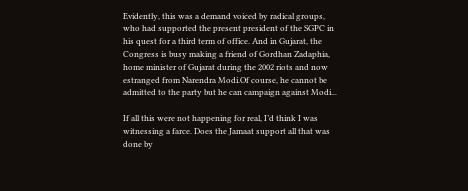Evidently, this was a demand voiced by radical groups, who had supported the present president of the SGPC in his quest for a third term of office. And in Gujarat, the Congress is busy making a friend of Gordhan Zadaphia, home minister of Gujarat during the 2002 riots and now estranged from Narendra Modi.Of course, he cannot be admitted to the party but he can campaign against Modi...

If all this were not happening for real, I’d think I was witnessing a farce. Does the Jamaat support all that was done by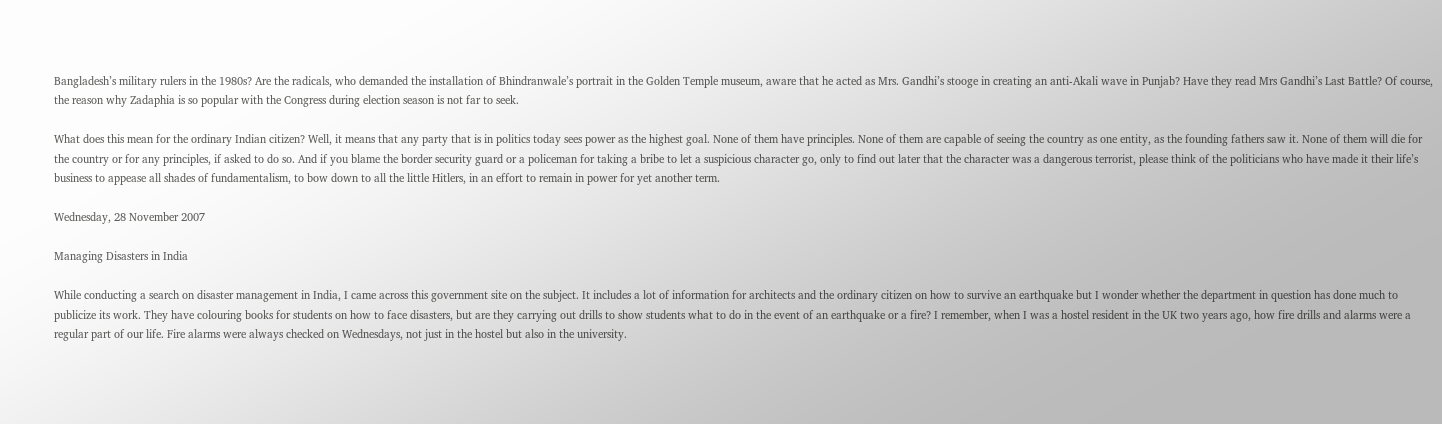Bangladesh’s military rulers in the 1980s? Are the radicals, who demanded the installation of Bhindranwale’s portrait in the Golden Temple museum, aware that he acted as Mrs. Gandhi’s stooge in creating an anti-Akali wave in Punjab? Have they read Mrs Gandhi’s Last Battle? Of course, the reason why Zadaphia is so popular with the Congress during election season is not far to seek.

What does this mean for the ordinary Indian citizen? Well, it means that any party that is in politics today sees power as the highest goal. None of them have principles. None of them are capable of seeing the country as one entity, as the founding fathers saw it. None of them will die for the country or for any principles, if asked to do so. And if you blame the border security guard or a policeman for taking a bribe to let a suspicious character go, only to find out later that the character was a dangerous terrorist, please think of the politicians who have made it their life’s business to appease all shades of fundamentalism, to bow down to all the little Hitlers, in an effort to remain in power for yet another term.

Wednesday, 28 November 2007

Managing Disasters in India

While conducting a search on disaster management in India, I came across this government site on the subject. It includes a lot of information for architects and the ordinary citizen on how to survive an earthquake but I wonder whether the department in question has done much to publicize its work. They have colouring books for students on how to face disasters, but are they carrying out drills to show students what to do in the event of an earthquake or a fire? I remember, when I was a hostel resident in the UK two years ago, how fire drills and alarms were a regular part of our life. Fire alarms were always checked on Wednesdays, not just in the hostel but also in the university.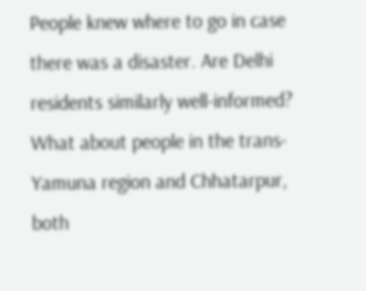People knew where to go in case there was a disaster. Are Delhi residents similarly well-informed? What about people in the trans-Yamuna region and Chhatarpur, both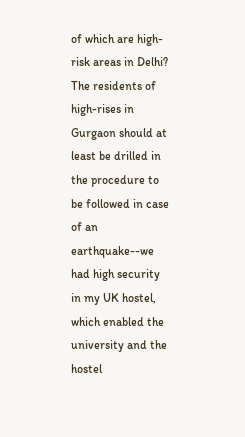of which are high-risk areas in Delhi? The residents of high-rises in Gurgaon should at least be drilled in the procedure to be followed in case of an earthquake--we had high security in my UK hostel, which enabled the university and the hostel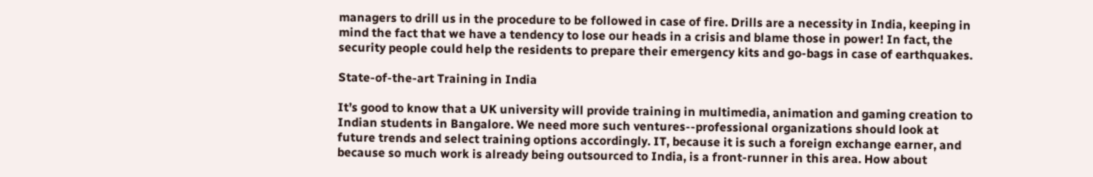managers to drill us in the procedure to be followed in case of fire. Drills are a necessity in India, keeping in mind the fact that we have a tendency to lose our heads in a crisis and blame those in power! In fact, the security people could help the residents to prepare their emergency kits and go-bags in case of earthquakes.

State-of-the-art Training in India

It’s good to know that a UK university will provide training in multimedia, animation and gaming creation to Indian students in Bangalore. We need more such ventures--professional organizations should look at future trends and select training options accordingly. IT, because it is such a foreign exchange earner, and because so much work is already being outsourced to India, is a front-runner in this area. How about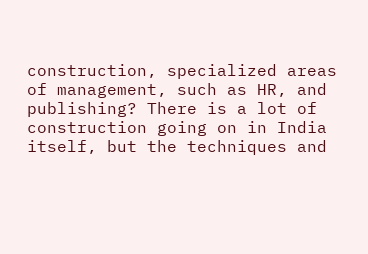construction, specialized areas of management, such as HR, and publishing? There is a lot of construction going on in India itself, but the techniques and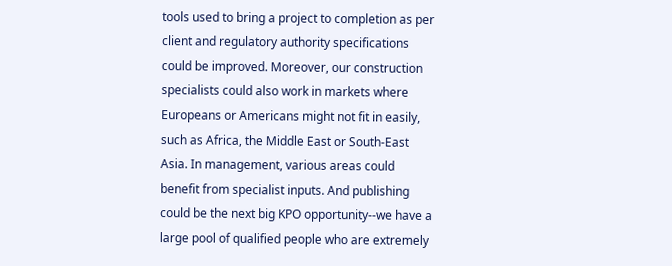tools used to bring a project to completion as per client and regulatory authority specifications could be improved. Moreover, our construction specialists could also work in markets where Europeans or Americans might not fit in easily, such as Africa, the Middle East or South-East Asia. In management, various areas could benefit from specialist inputs. And publishing could be the next big KPO opportunity--we have a large pool of qualified people who are extremely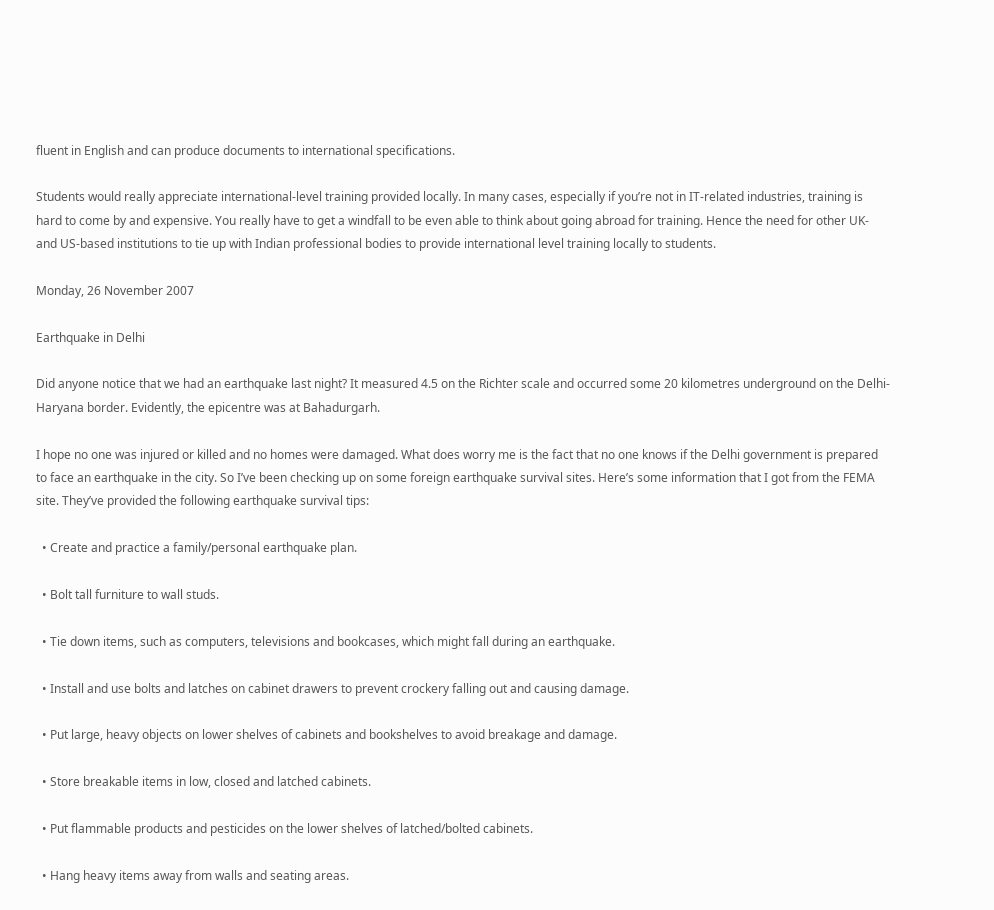fluent in English and can produce documents to international specifications.

Students would really appreciate international-level training provided locally. In many cases, especially if you’re not in IT-related industries, training is hard to come by and expensive. You really have to get a windfall to be even able to think about going abroad for training. Hence the need for other UK- and US-based institutions to tie up with Indian professional bodies to provide international level training locally to students.

Monday, 26 November 2007

Earthquake in Delhi

Did anyone notice that we had an earthquake last night? It measured 4.5 on the Richter scale and occurred some 20 kilometres underground on the Delhi-Haryana border. Evidently, the epicentre was at Bahadurgarh.

I hope no one was injured or killed and no homes were damaged. What does worry me is the fact that no one knows if the Delhi government is prepared to face an earthquake in the city. So I’ve been checking up on some foreign earthquake survival sites. Here’s some information that I got from the FEMA site. They’ve provided the following earthquake survival tips:

  • Create and practice a family/personal earthquake plan.

  • Bolt tall furniture to wall studs.

  • Tie down items, such as computers, televisions and bookcases, which might fall during an earthquake.

  • Install and use bolts and latches on cabinet drawers to prevent crockery falling out and causing damage.

  • Put large, heavy objects on lower shelves of cabinets and bookshelves to avoid breakage and damage.

  • Store breakable items in low, closed and latched cabinets.

  • Put flammable products and pesticides on the lower shelves of latched/bolted cabinets.

  • Hang heavy items away from walls and seating areas.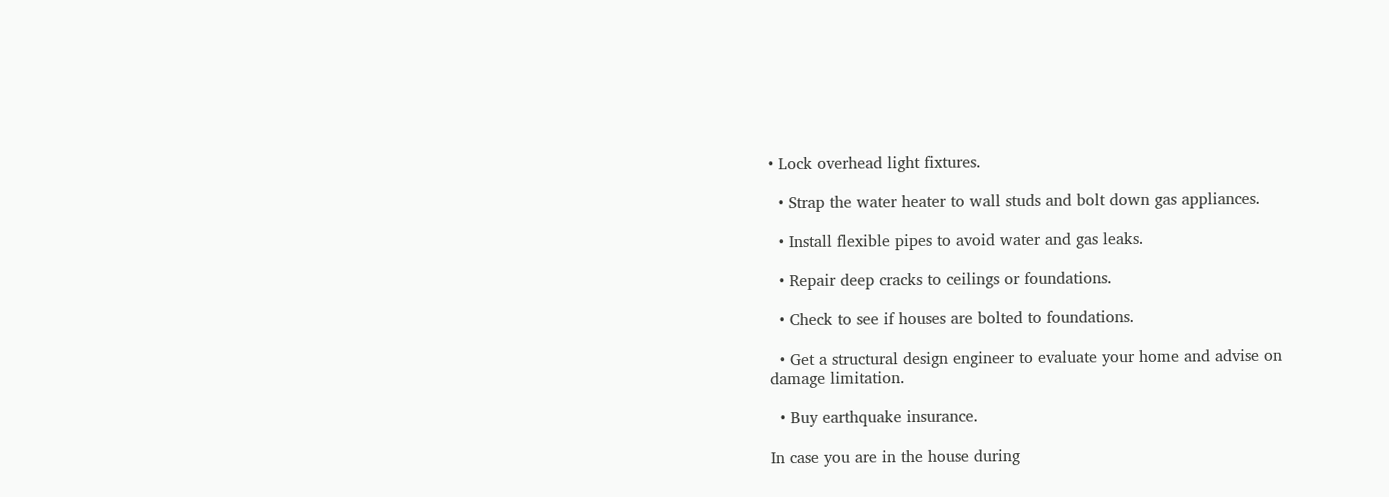• Lock overhead light fixtures.

  • Strap the water heater to wall studs and bolt down gas appliances.

  • Install flexible pipes to avoid water and gas leaks.

  • Repair deep cracks to ceilings or foundations.

  • Check to see if houses are bolted to foundations.

  • Get a structural design engineer to evaluate your home and advise on damage limitation.

  • Buy earthquake insurance.

In case you are in the house during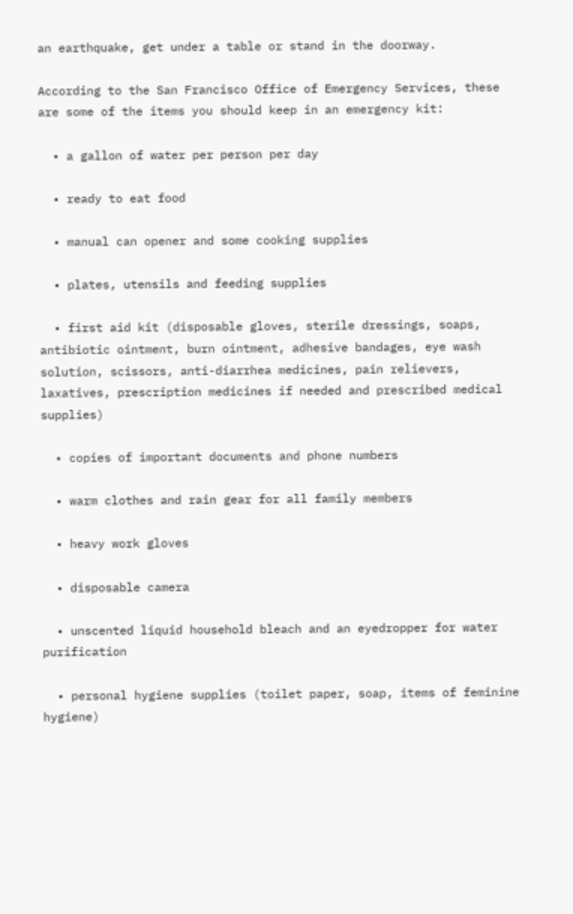an earthquake, get under a table or stand in the doorway.

According to the San Francisco Office of Emergency Services, these are some of the items you should keep in an emergency kit:

  • a gallon of water per person per day

  • ready to eat food

  • manual can opener and some cooking supplies

  • plates, utensils and feeding supplies

  • first aid kit (disposable gloves, sterile dressings, soaps, antibiotic ointment, burn ointment, adhesive bandages, eye wash solution, scissors, anti-diarrhea medicines, pain relievers, laxatives, prescription medicines if needed and prescribed medical supplies)

  • copies of important documents and phone numbers

  • warm clothes and rain gear for all family members

  • heavy work gloves

  • disposable camera

  • unscented liquid household bleach and an eyedropper for water purification

  • personal hygiene supplies (toilet paper, soap, items of feminine hygiene)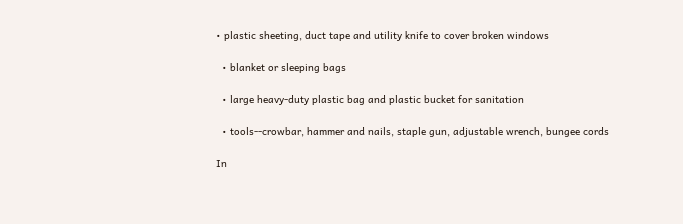• plastic sheeting, duct tape and utility knife to cover broken windows

  • blanket or sleeping bags

  • large heavy-duty plastic bag and plastic bucket for sanitation

  • tools--crowbar, hammer and nails, staple gun, adjustable wrench, bungee cords

In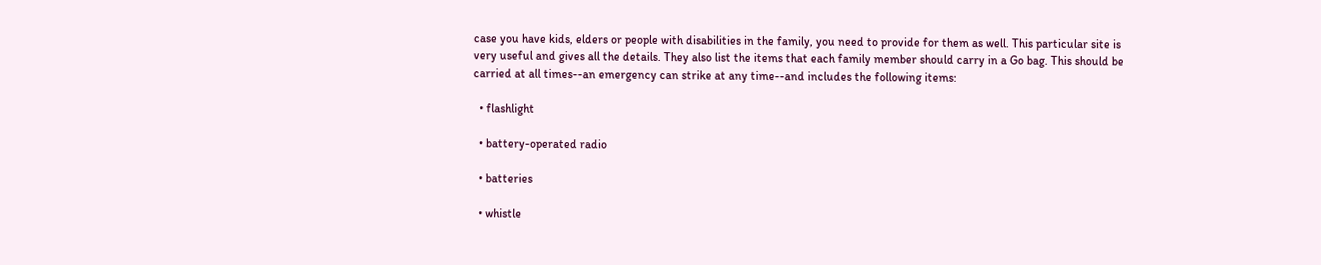case you have kids, elders or people with disabilities in the family, you need to provide for them as well. This particular site is very useful and gives all the details. They also list the items that each family member should carry in a Go bag. This should be carried at all times--an emergency can strike at any time--and includes the following items:

  • flashlight

  • battery-operated radio

  • batteries

  • whistle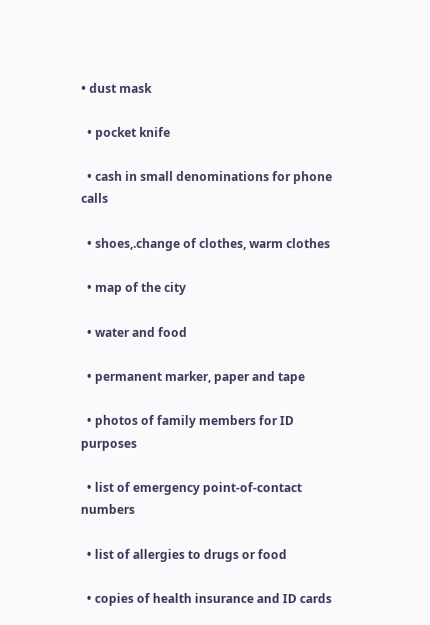• dust mask

  • pocket knife

  • cash in small denominations for phone calls

  • shoes,.change of clothes, warm clothes

  • map of the city

  • water and food

  • permanent marker, paper and tape

  • photos of family members for ID purposes

  • list of emergency point-of-contact numbers

  • list of allergies to drugs or food

  • copies of health insurance and ID cards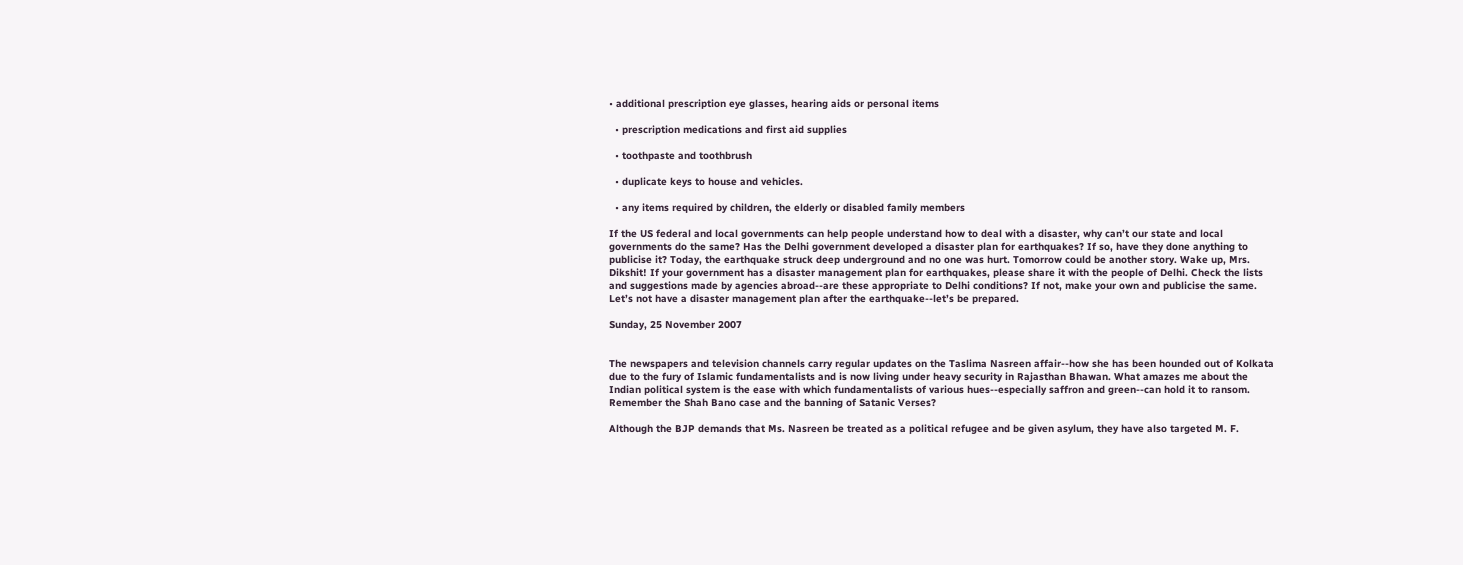• additional prescription eye glasses, hearing aids or personal items

  • prescription medications and first aid supplies

  • toothpaste and toothbrush

  • duplicate keys to house and vehicles.

  • any items required by children, the elderly or disabled family members

If the US federal and local governments can help people understand how to deal with a disaster, why can’t our state and local governments do the same? Has the Delhi government developed a disaster plan for earthquakes? If so, have they done anything to publicise it? Today, the earthquake struck deep underground and no one was hurt. Tomorrow could be another story. Wake up, Mrs. Dikshit! If your government has a disaster management plan for earthquakes, please share it with the people of Delhi. Check the lists and suggestions made by agencies abroad--are these appropriate to Delhi conditions? If not, make your own and publicise the same. Let’s not have a disaster management plan after the earthquake--let’s be prepared.

Sunday, 25 November 2007


The newspapers and television channels carry regular updates on the Taslima Nasreen affair--how she has been hounded out of Kolkata due to the fury of Islamic fundamentalists and is now living under heavy security in Rajasthan Bhawan. What amazes me about the Indian political system is the ease with which fundamentalists of various hues--especially saffron and green--can hold it to ransom. Remember the Shah Bano case and the banning of Satanic Verses?

Although the BJP demands that Ms. Nasreen be treated as a political refugee and be given asylum, they have also targeted M. F.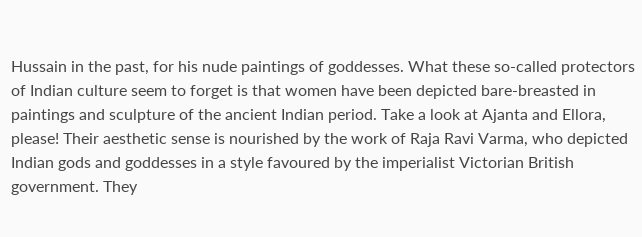Hussain in the past, for his nude paintings of goddesses. What these so-called protectors of Indian culture seem to forget is that women have been depicted bare-breasted in paintings and sculpture of the ancient Indian period. Take a look at Ajanta and Ellora, please! Their aesthetic sense is nourished by the work of Raja Ravi Varma, who depicted Indian gods and goddesses in a style favoured by the imperialist Victorian British government. They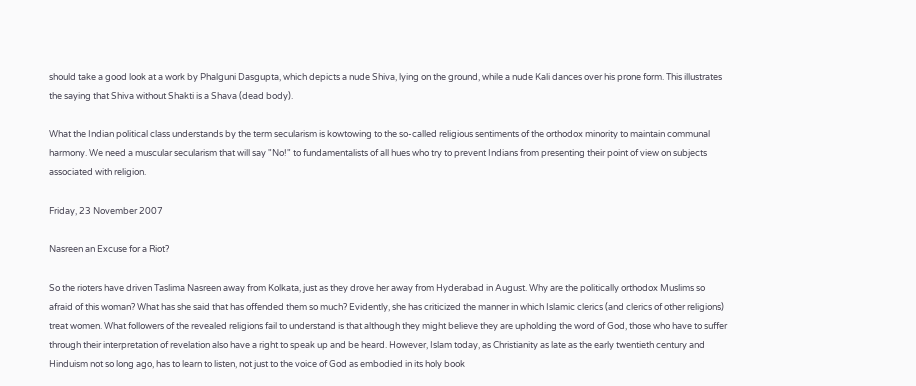should take a good look at a work by Phalguni Dasgupta, which depicts a nude Shiva, lying on the ground, while a nude Kali dances over his prone form. This illustrates the saying that Shiva without Shakti is a Shava (dead body).

What the Indian political class understands by the term secularism is kowtowing to the so-called religious sentiments of the orthodox minority to maintain communal harmony. We need a muscular secularism that will say "No!" to fundamentalists of all hues who try to prevent Indians from presenting their point of view on subjects associated with religion.

Friday, 23 November 2007

Nasreen an Excuse for a Riot?

So the rioters have driven Taslima Nasreen away from Kolkata, just as they drove her away from Hyderabad in August. Why are the politically orthodox Muslims so afraid of this woman? What has she said that has offended them so much? Evidently, she has criticized the manner in which Islamic clerics (and clerics of other religions) treat women. What followers of the revealed religions fail to understand is that although they might believe they are upholding the word of God, those who have to suffer through their interpretation of revelation also have a right to speak up and be heard. However, Islam today, as Christianity as late as the early twentieth century and Hinduism not so long ago, has to learn to listen, not just to the voice of God as embodied in its holy book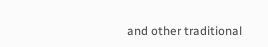and other traditional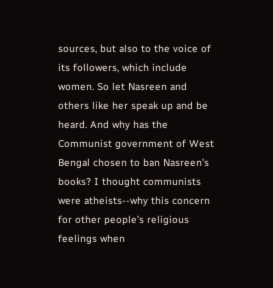sources, but also to the voice of its followers, which include women. So let Nasreen and others like her speak up and be heard. And why has the Communist government of West Bengal chosen to ban Nasreen’s books? I thought communists were atheists--why this concern for other people’s religious feelings when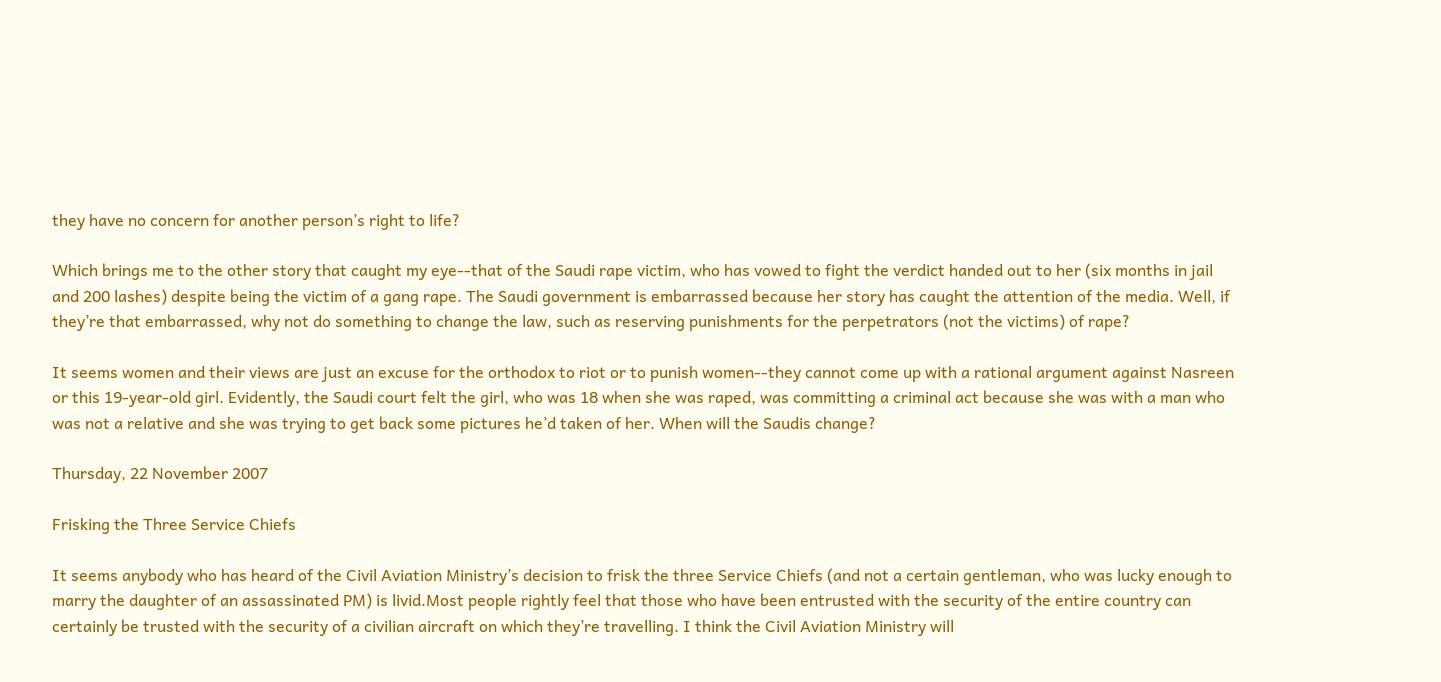they have no concern for another person’s right to life?

Which brings me to the other story that caught my eye--that of the Saudi rape victim, who has vowed to fight the verdict handed out to her (six months in jail and 200 lashes) despite being the victim of a gang rape. The Saudi government is embarrassed because her story has caught the attention of the media. Well, if they’re that embarrassed, why not do something to change the law, such as reserving punishments for the perpetrators (not the victims) of rape?

It seems women and their views are just an excuse for the orthodox to riot or to punish women--they cannot come up with a rational argument against Nasreen or this 19-year-old girl. Evidently, the Saudi court felt the girl, who was 18 when she was raped, was committing a criminal act because she was with a man who was not a relative and she was trying to get back some pictures he’d taken of her. When will the Saudis change?

Thursday, 22 November 2007

Frisking the Three Service Chiefs

It seems anybody who has heard of the Civil Aviation Ministry’s decision to frisk the three Service Chiefs (and not a certain gentleman, who was lucky enough to marry the daughter of an assassinated PM) is livid.Most people rightly feel that those who have been entrusted with the security of the entire country can certainly be trusted with the security of a civilian aircraft on which they’re travelling. I think the Civil Aviation Ministry will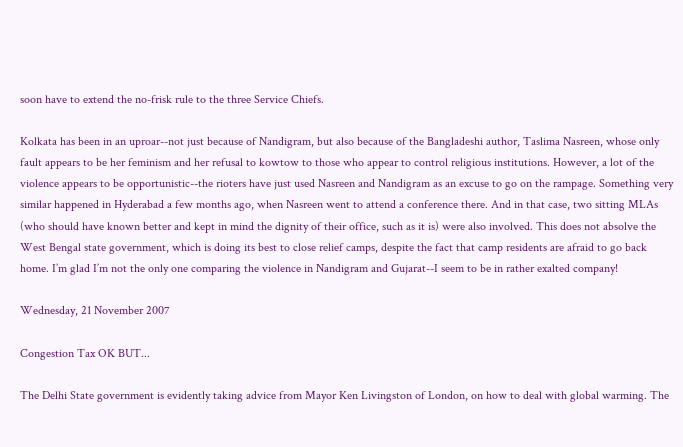soon have to extend the no-frisk rule to the three Service Chiefs.

Kolkata has been in an uproar--not just because of Nandigram, but also because of the Bangladeshi author, Taslima Nasreen, whose only fault appears to be her feminism and her refusal to kowtow to those who appear to control religious institutions. However, a lot of the violence appears to be opportunistic--the rioters have just used Nasreen and Nandigram as an excuse to go on the rampage. Something very similar happened in Hyderabad a few months ago, when Nasreen went to attend a conference there. And in that case, two sitting MLAs (who should have known better and kept in mind the dignity of their office, such as it is) were also involved. This does not absolve the West Bengal state government, which is doing its best to close relief camps, despite the fact that camp residents are afraid to go back home. I’m glad I’m not the only one comparing the violence in Nandigram and Gujarat--I seem to be in rather exalted company!

Wednesday, 21 November 2007

Congestion Tax OK BUT...

The Delhi State government is evidently taking advice from Mayor Ken Livingston of London, on how to deal with global warming. The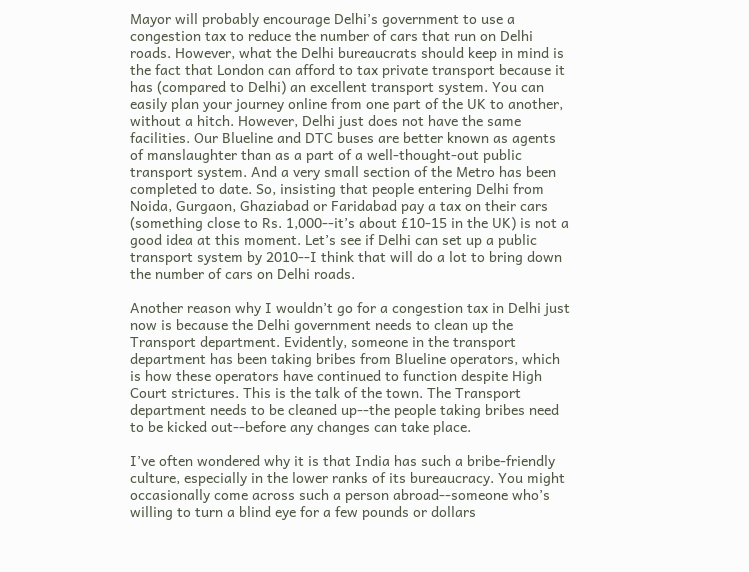Mayor will probably encourage Delhi’s government to use a congestion tax to reduce the number of cars that run on Delhi roads. However, what the Delhi bureaucrats should keep in mind is the fact that London can afford to tax private transport because it has (compared to Delhi) an excellent transport system. You can easily plan your journey online from one part of the UK to another, without a hitch. However, Delhi just does not have the same facilities. Our Blueline and DTC buses are better known as agents of manslaughter than as a part of a well-thought-out public transport system. And a very small section of the Metro has been completed to date. So, insisting that people entering Delhi from Noida, Gurgaon, Ghaziabad or Faridabad pay a tax on their cars (something close to Rs. 1,000--it’s about £10-15 in the UK) is not a good idea at this moment. Let’s see if Delhi can set up a public transport system by 2010--I think that will do a lot to bring down the number of cars on Delhi roads.

Another reason why I wouldn’t go for a congestion tax in Delhi just now is because the Delhi government needs to clean up the Transport department. Evidently, someone in the transport department has been taking bribes from Blueline operators, which is how these operators have continued to function despite High Court strictures. This is the talk of the town. The Transport department needs to be cleaned up--the people taking bribes need to be kicked out--before any changes can take place.

I’ve often wondered why it is that India has such a bribe-friendly culture, especially in the lower ranks of its bureaucracy. You might occasionally come across such a person abroad--someone who’s willing to turn a blind eye for a few pounds or dollars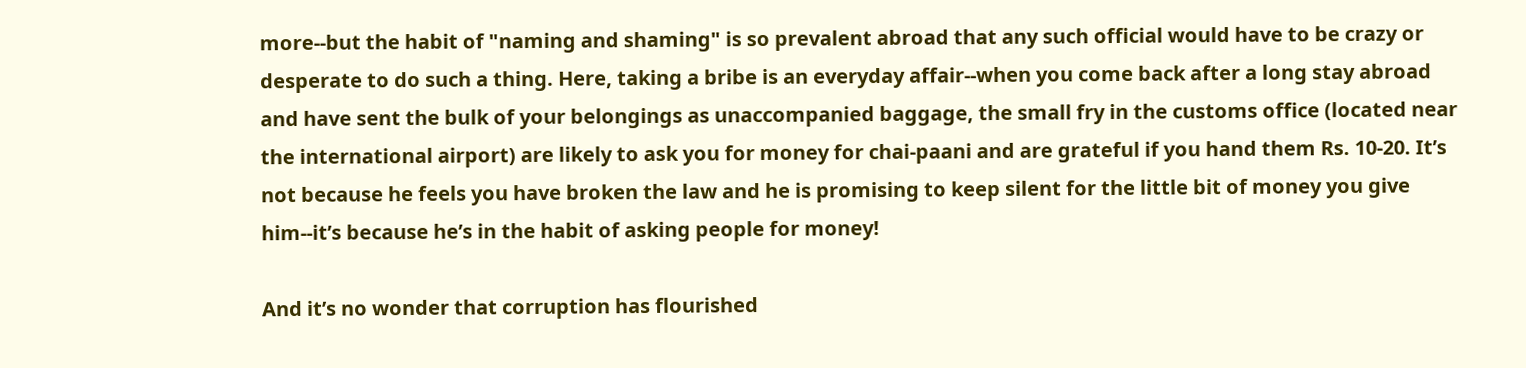more--but the habit of "naming and shaming" is so prevalent abroad that any such official would have to be crazy or desperate to do such a thing. Here, taking a bribe is an everyday affair--when you come back after a long stay abroad and have sent the bulk of your belongings as unaccompanied baggage, the small fry in the customs office (located near the international airport) are likely to ask you for money for chai-paani and are grateful if you hand them Rs. 10-20. It’s not because he feels you have broken the law and he is promising to keep silent for the little bit of money you give him--it’s because he’s in the habit of asking people for money!

And it’s no wonder that corruption has flourished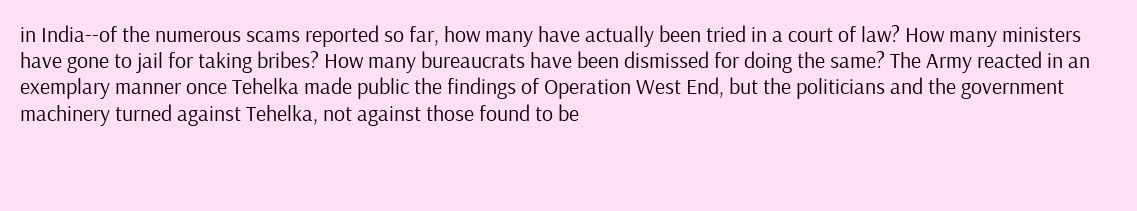in India--of the numerous scams reported so far, how many have actually been tried in a court of law? How many ministers have gone to jail for taking bribes? How many bureaucrats have been dismissed for doing the same? The Army reacted in an exemplary manner once Tehelka made public the findings of Operation West End, but the politicians and the government machinery turned against Tehelka, not against those found to be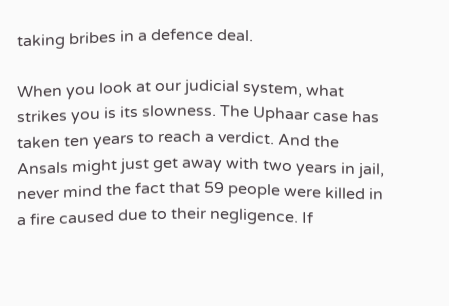taking bribes in a defence deal.

When you look at our judicial system, what strikes you is its slowness. The Uphaar case has taken ten years to reach a verdict. And the Ansals might just get away with two years in jail, never mind the fact that 59 people were killed in a fire caused due to their negligence. If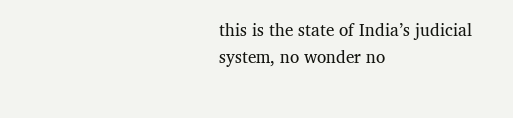this is the state of India’s judicial system, no wonder no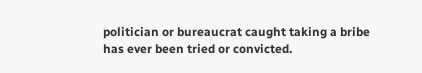politician or bureaucrat caught taking a bribe has ever been tried or convicted.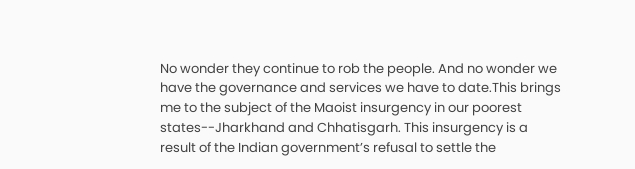No wonder they continue to rob the people. And no wonder we have the governance and services we have to date.This brings me to the subject of the Maoist insurgency in our poorest states--Jharkhand and Chhatisgarh. This insurgency is a result of the Indian government’s refusal to settle the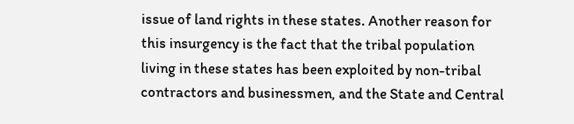issue of land rights in these states. Another reason for this insurgency is the fact that the tribal population living in these states has been exploited by non-tribal contractors and businessmen, and the State and Central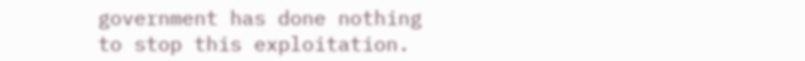government has done nothing to stop this exploitation.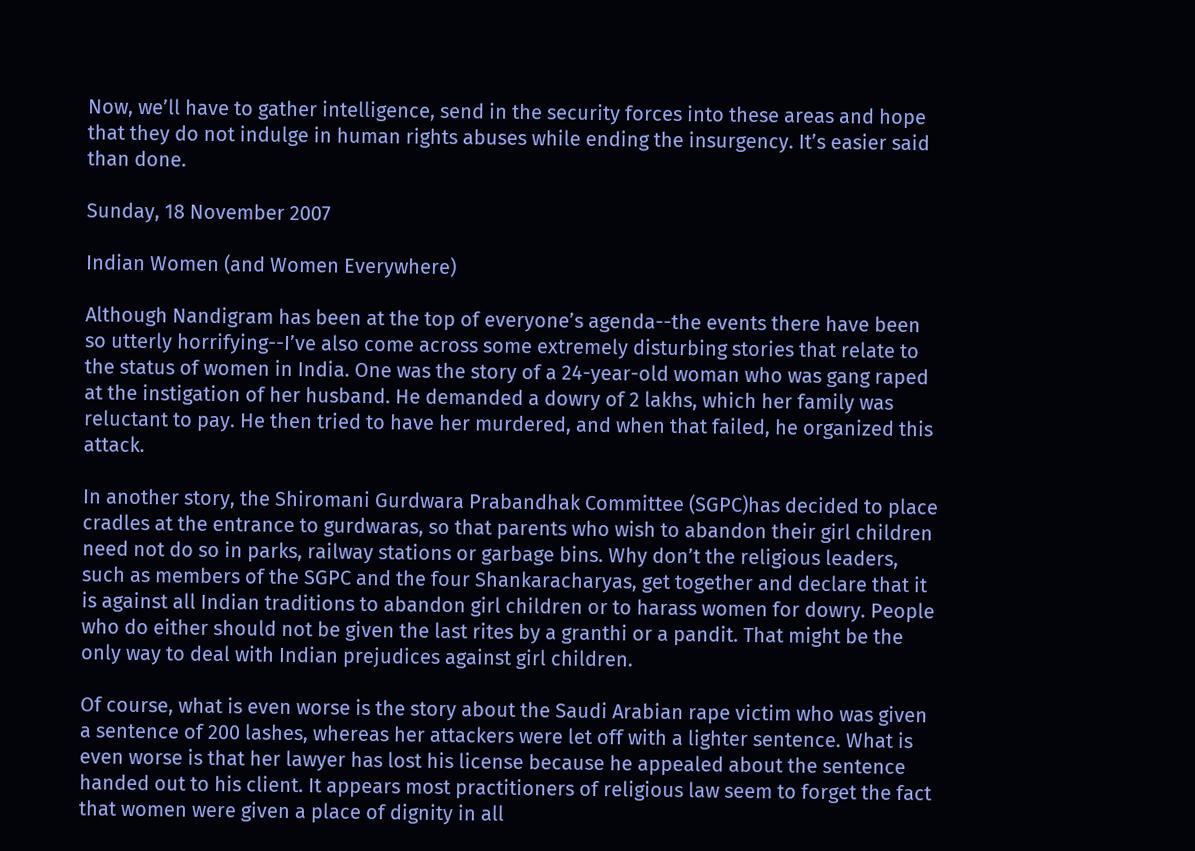Now, we’ll have to gather intelligence, send in the security forces into these areas and hope that they do not indulge in human rights abuses while ending the insurgency. It’s easier said than done.

Sunday, 18 November 2007

Indian Women (and Women Everywhere)

Although Nandigram has been at the top of everyone’s agenda--the events there have been so utterly horrifying--I’ve also come across some extremely disturbing stories that relate to the status of women in India. One was the story of a 24-year-old woman who was gang raped at the instigation of her husband. He demanded a dowry of 2 lakhs, which her family was reluctant to pay. He then tried to have her murdered, and when that failed, he organized this attack.

In another story, the Shiromani Gurdwara Prabandhak Committee (SGPC)has decided to place cradles at the entrance to gurdwaras, so that parents who wish to abandon their girl children need not do so in parks, railway stations or garbage bins. Why don’t the religious leaders, such as members of the SGPC and the four Shankaracharyas, get together and declare that it is against all Indian traditions to abandon girl children or to harass women for dowry. People who do either should not be given the last rites by a granthi or a pandit. That might be the only way to deal with Indian prejudices against girl children.

Of course, what is even worse is the story about the Saudi Arabian rape victim who was given a sentence of 200 lashes, whereas her attackers were let off with a lighter sentence. What is even worse is that her lawyer has lost his license because he appealed about the sentence handed out to his client. It appears most practitioners of religious law seem to forget the fact that women were given a place of dignity in all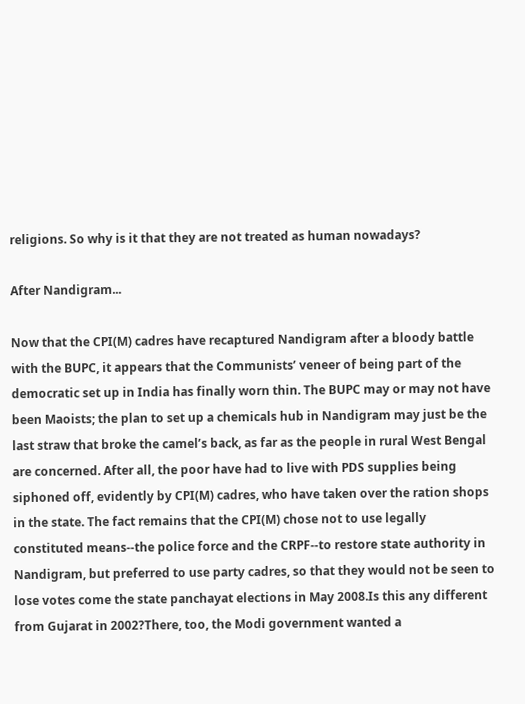religions. So why is it that they are not treated as human nowadays?

After Nandigram...

Now that the CPI(M) cadres have recaptured Nandigram after a bloody battle with the BUPC, it appears that the Communists’ veneer of being part of the democratic set up in India has finally worn thin. The BUPC may or may not have been Maoists; the plan to set up a chemicals hub in Nandigram may just be the last straw that broke the camel’s back, as far as the people in rural West Bengal are concerned. After all, the poor have had to live with PDS supplies being siphoned off, evidently by CPI(M) cadres, who have taken over the ration shops in the state. The fact remains that the CPI(M) chose not to use legally constituted means--the police force and the CRPF--to restore state authority in Nandigram, but preferred to use party cadres, so that they would not be seen to lose votes come the state panchayat elections in May 2008.Is this any different from Gujarat in 2002?There, too, the Modi government wanted a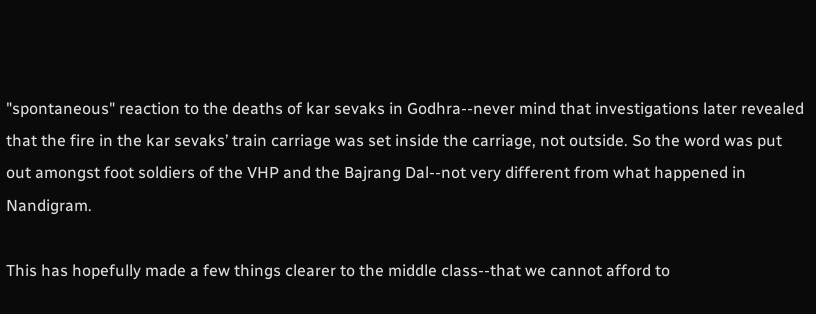"spontaneous" reaction to the deaths of kar sevaks in Godhra--never mind that investigations later revealed that the fire in the kar sevaks’ train carriage was set inside the carriage, not outside. So the word was put out amongst foot soldiers of the VHP and the Bajrang Dal--not very different from what happened in Nandigram.

This has hopefully made a few things clearer to the middle class--that we cannot afford to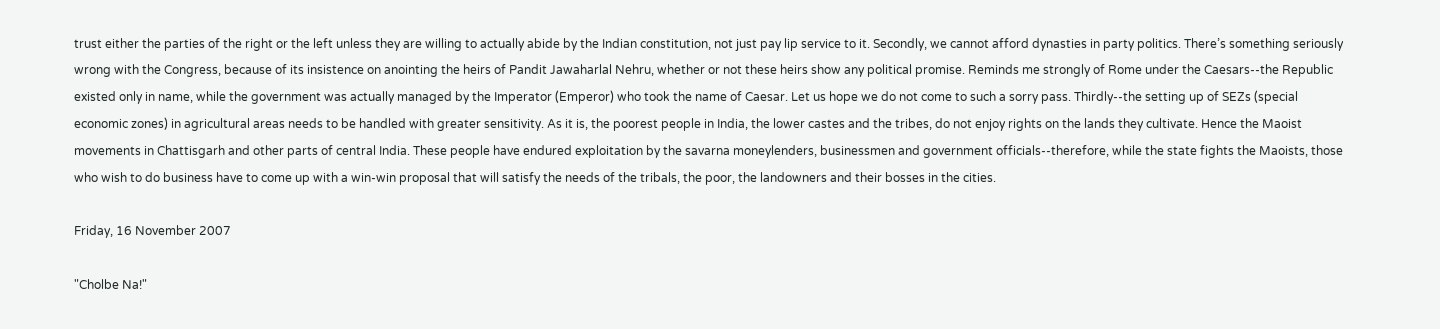trust either the parties of the right or the left unless they are willing to actually abide by the Indian constitution, not just pay lip service to it. Secondly, we cannot afford dynasties in party politics. There’s something seriously wrong with the Congress, because of its insistence on anointing the heirs of Pandit Jawaharlal Nehru, whether or not these heirs show any political promise. Reminds me strongly of Rome under the Caesars--the Republic existed only in name, while the government was actually managed by the Imperator (Emperor) who took the name of Caesar. Let us hope we do not come to such a sorry pass. Thirdly--the setting up of SEZs (special economic zones) in agricultural areas needs to be handled with greater sensitivity. As it is, the poorest people in India, the lower castes and the tribes, do not enjoy rights on the lands they cultivate. Hence the Maoist movements in Chattisgarh and other parts of central India. These people have endured exploitation by the savarna moneylenders, businessmen and government officials--therefore, while the state fights the Maoists, those who wish to do business have to come up with a win-win proposal that will satisfy the needs of the tribals, the poor, the landowners and their bosses in the cities.

Friday, 16 November 2007

"Cholbe Na!"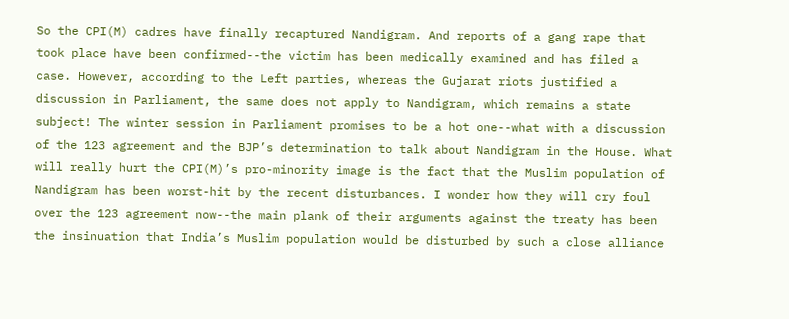So the CPI(M) cadres have finally recaptured Nandigram. And reports of a gang rape that took place have been confirmed--the victim has been medically examined and has filed a case. However, according to the Left parties, whereas the Gujarat riots justified a discussion in Parliament, the same does not apply to Nandigram, which remains a state subject! The winter session in Parliament promises to be a hot one--what with a discussion of the 123 agreement and the BJP’s determination to talk about Nandigram in the House. What will really hurt the CPI(M)’s pro-minority image is the fact that the Muslim population of Nandigram has been worst-hit by the recent disturbances. I wonder how they will cry foul over the 123 agreement now--the main plank of their arguments against the treaty has been the insinuation that India’s Muslim population would be disturbed by such a close alliance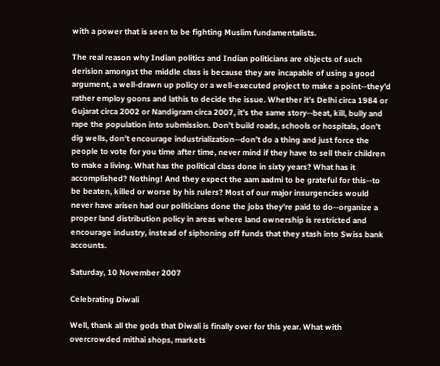with a power that is seen to be fighting Muslim fundamentalists.

The real reason why Indian politics and Indian politicians are objects of such derision amongst the middle class is because they are incapable of using a good argument, a well-drawn up policy or a well-executed project to make a point--they’d rather employ goons and lathis to decide the issue. Whether it’s Delhi circa 1984 or Gujarat circa 2002 or Nandigram circa 2007, it’s the same story--beat, kill, bully and rape the population into submission. Don’t build roads, schools or hospitals, don’t dig wells, don’t encourage industrialization--don’t do a thing and just force the people to vote for you time after time, never mind if they have to sell their children to make a living. What has the political class done in sixty years? What has it accomplished? Nothing! And they expect the aam aadmi to be grateful for this--to be beaten, killed or worse by his rulers? Most of our major insurgencies would never have arisen had our politicians done the jobs they’re paid to do--organize a proper land distribution policy in areas where land ownership is restricted and encourage industry, instead of siphoning off funds that they stash into Swiss bank accounts.

Saturday, 10 November 2007

Celebrating Diwali

Well, thank all the gods that Diwali is finally over for this year. What with overcrowded mithai shops, markets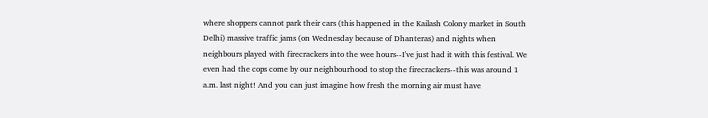where shoppers cannot park their cars (this happened in the Kailash Colony market in South Delhi) massive traffic jams (on Wednesday because of Dhanteras) and nights when neighbours played with firecrackers into the wee hours--I've just had it with this festival. We even had the cops come by our neighbourhood to stop the firecrackers--this was around 1 a.m. last night! And you can just imagine how fresh the morning air must have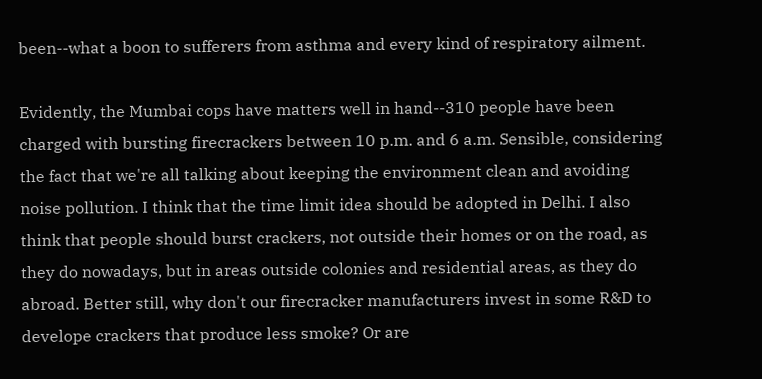been--what a boon to sufferers from asthma and every kind of respiratory ailment.

Evidently, the Mumbai cops have matters well in hand--310 people have been charged with bursting firecrackers between 10 p.m. and 6 a.m. Sensible, considering the fact that we're all talking about keeping the environment clean and avoiding noise pollution. I think that the time limit idea should be adopted in Delhi. I also think that people should burst crackers, not outside their homes or on the road, as they do nowadays, but in areas outside colonies and residential areas, as they do abroad. Better still, why don't our firecracker manufacturers invest in some R&D to develope crackers that produce less smoke? Or are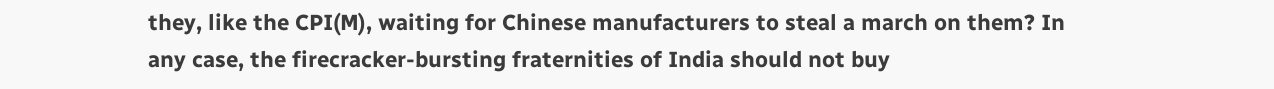they, like the CPI(M), waiting for Chinese manufacturers to steal a march on them? In any case, the firecracker-bursting fraternities of India should not buy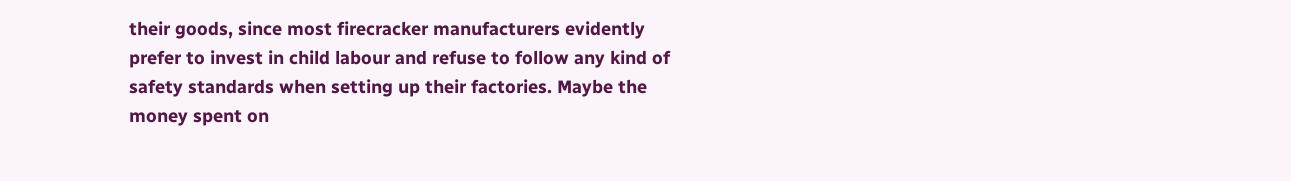their goods, since most firecracker manufacturers evidently prefer to invest in child labour and refuse to follow any kind of safety standards when setting up their factories. Maybe the money spent on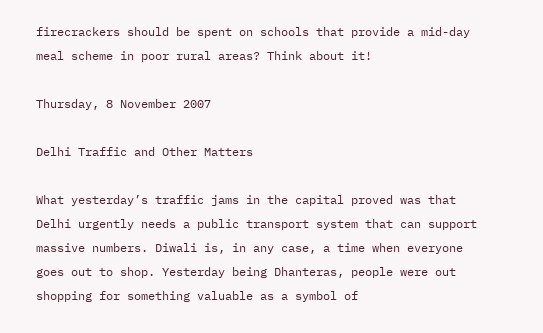firecrackers should be spent on schools that provide a mid-day meal scheme in poor rural areas? Think about it!

Thursday, 8 November 2007

Delhi Traffic and Other Matters

What yesterday’s traffic jams in the capital proved was that Delhi urgently needs a public transport system that can support massive numbers. Diwali is, in any case, a time when everyone goes out to shop. Yesterday being Dhanteras, people were out shopping for something valuable as a symbol of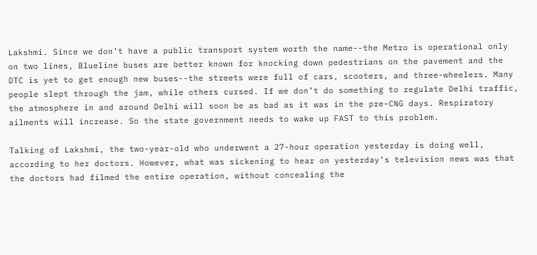Lakshmi. Since we don’t have a public transport system worth the name--the Metro is operational only on two lines, Blueline buses are better known for knocking down pedestrians on the pavement and the DTC is yet to get enough new buses--the streets were full of cars, scooters, and three-wheelers. Many people slept through the jam, while others cursed. If we don’t do something to regulate Delhi traffic, the atmosphere in and around Delhi will soon be as bad as it was in the pre-CNG days. Respiratory ailments will increase. So the state government needs to wake up FAST to this problem.

Talking of Lakshmi, the two-year-old who underwent a 27-hour operation yesterday is doing well, according to her doctors. However, what was sickening to hear on yesterday’s television news was that the doctors had filmed the entire operation, without concealing the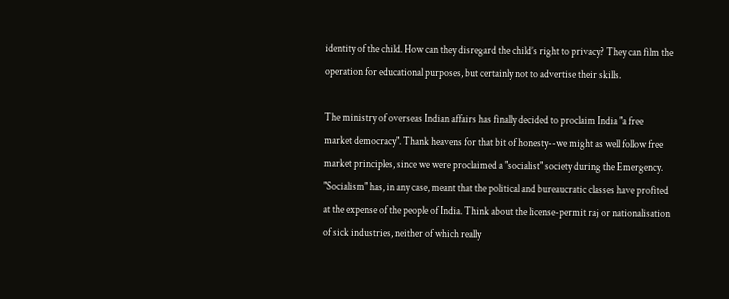identity of the child. How can they disregard the child’s right to privacy? They can film the operation for educational purposes, but certainly not to advertise their skills.

The ministry of overseas Indian affairs has finally decided to proclaim India "a free market democracy". Thank heavens for that bit of honesty--we might as well follow free market principles, since we were proclaimed a "socialist" society during the Emergency. "Socialism" has, in any case, meant that the political and bureaucratic classes have profited at the expense of the people of India. Think about the license-permit raj or nationalisation of sick industries, neither of which really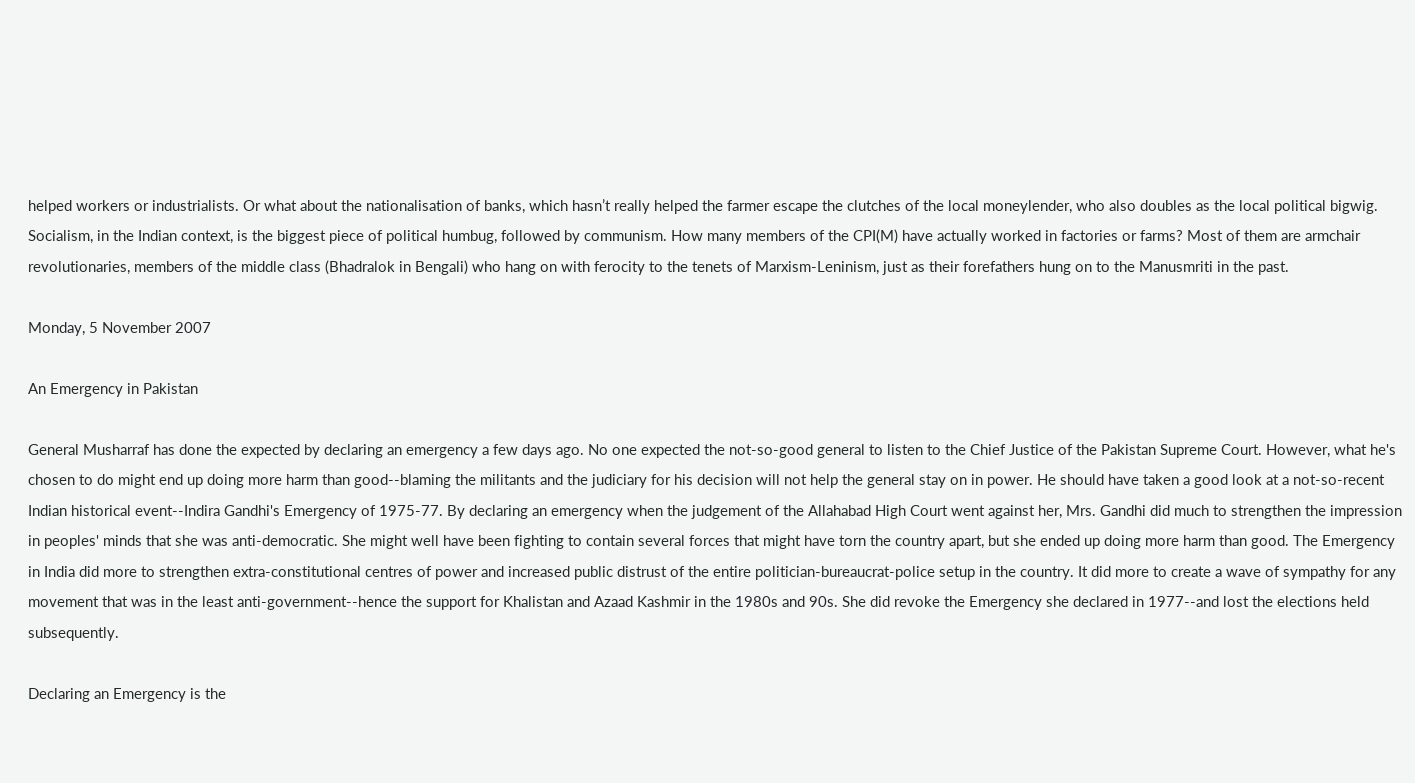helped workers or industrialists. Or what about the nationalisation of banks, which hasn’t really helped the farmer escape the clutches of the local moneylender, who also doubles as the local political bigwig. Socialism, in the Indian context, is the biggest piece of political humbug, followed by communism. How many members of the CPI(M) have actually worked in factories or farms? Most of them are armchair revolutionaries, members of the middle class (Bhadralok in Bengali) who hang on with ferocity to the tenets of Marxism-Leninism, just as their forefathers hung on to the Manusmriti in the past.

Monday, 5 November 2007

An Emergency in Pakistan

General Musharraf has done the expected by declaring an emergency a few days ago. No one expected the not-so-good general to listen to the Chief Justice of the Pakistan Supreme Court. However, what he's chosen to do might end up doing more harm than good--blaming the militants and the judiciary for his decision will not help the general stay on in power. He should have taken a good look at a not-so-recent Indian historical event--Indira Gandhi's Emergency of 1975-77. By declaring an emergency when the judgement of the Allahabad High Court went against her, Mrs. Gandhi did much to strengthen the impression in peoples' minds that she was anti-democratic. She might well have been fighting to contain several forces that might have torn the country apart, but she ended up doing more harm than good. The Emergency in India did more to strengthen extra-constitutional centres of power and increased public distrust of the entire politician-bureaucrat-police setup in the country. It did more to create a wave of sympathy for any movement that was in the least anti-government--hence the support for Khalistan and Azaad Kashmir in the 1980s and 90s. She did revoke the Emergency she declared in 1977--and lost the elections held subsequently.

Declaring an Emergency is the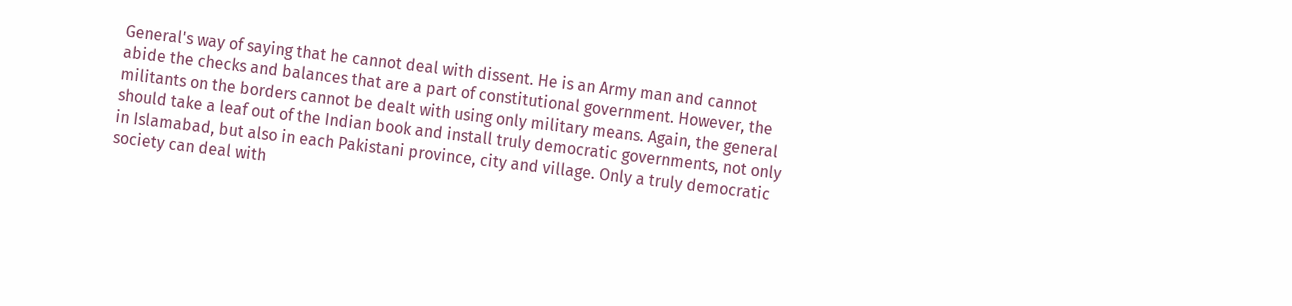General's way of saying that he cannot deal with dissent. He is an Army man and cannot abide the checks and balances that are a part of constitutional government. However, the militants on the borders cannot be dealt with using only military means. Again, the general should take a leaf out of the Indian book and install truly democratic governments, not only in Islamabad, but also in each Pakistani province, city and village. Only a truly democratic society can deal with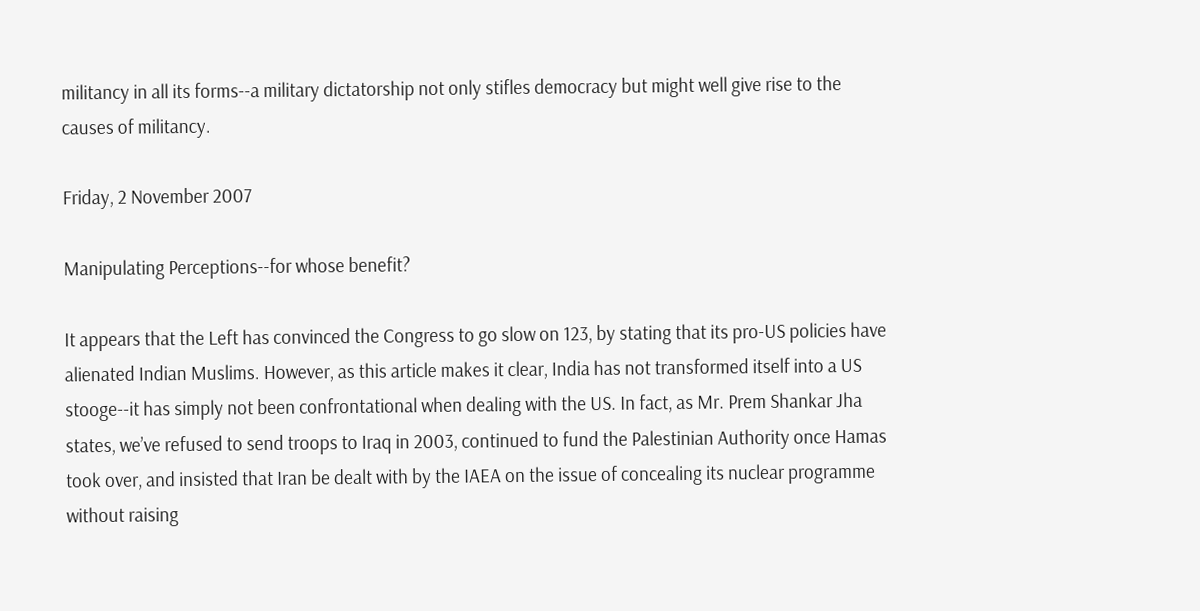militancy in all its forms--a military dictatorship not only stifles democracy but might well give rise to the causes of militancy.

Friday, 2 November 2007

Manipulating Perceptions--for whose benefit?

It appears that the Left has convinced the Congress to go slow on 123, by stating that its pro-US policies have alienated Indian Muslims. However, as this article makes it clear, India has not transformed itself into a US stooge--it has simply not been confrontational when dealing with the US. In fact, as Mr. Prem Shankar Jha states, we’ve refused to send troops to Iraq in 2003, continued to fund the Palestinian Authority once Hamas took over, and insisted that Iran be dealt with by the IAEA on the issue of concealing its nuclear programme without raising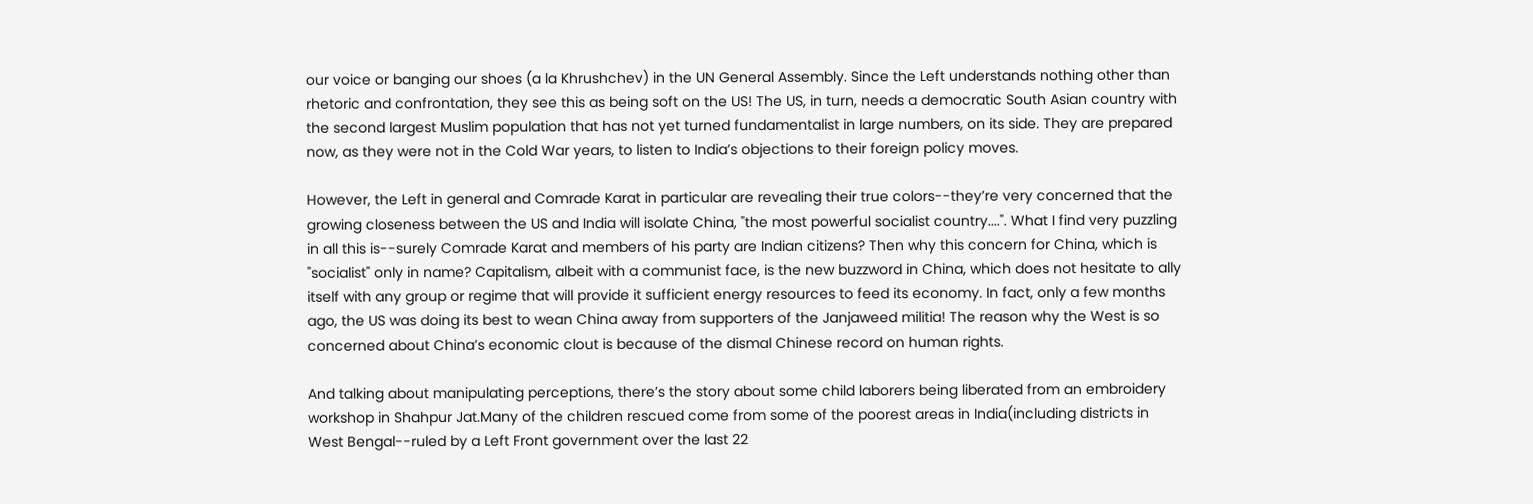our voice or banging our shoes (a la Khrushchev) in the UN General Assembly. Since the Left understands nothing other than rhetoric and confrontation, they see this as being soft on the US! The US, in turn, needs a democratic South Asian country with the second largest Muslim population that has not yet turned fundamentalist in large numbers, on its side. They are prepared now, as they were not in the Cold War years, to listen to India’s objections to their foreign policy moves.

However, the Left in general and Comrade Karat in particular are revealing their true colors--they’re very concerned that the growing closeness between the US and India will isolate China, "the most powerful socialist country....". What I find very puzzling in all this is--surely Comrade Karat and members of his party are Indian citizens? Then why this concern for China, which is "socialist" only in name? Capitalism, albeit with a communist face, is the new buzzword in China, which does not hesitate to ally itself with any group or regime that will provide it sufficient energy resources to feed its economy. In fact, only a few months ago, the US was doing its best to wean China away from supporters of the Janjaweed militia! The reason why the West is so concerned about China’s economic clout is because of the dismal Chinese record on human rights.

And talking about manipulating perceptions, there’s the story about some child laborers being liberated from an embroidery workshop in Shahpur Jat.Many of the children rescued come from some of the poorest areas in India(including districts in West Bengal--ruled by a Left Front government over the last 22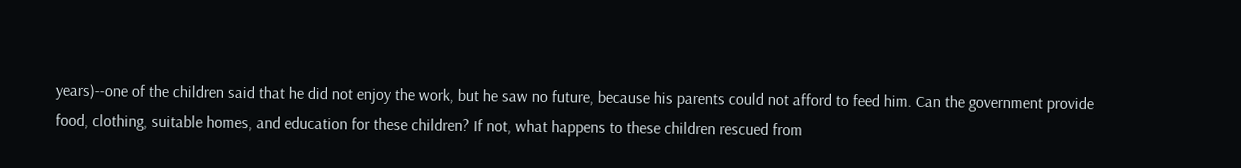years)--one of the children said that he did not enjoy the work, but he saw no future, because his parents could not afford to feed him. Can the government provide food, clothing, suitable homes, and education for these children? If not, what happens to these children rescued from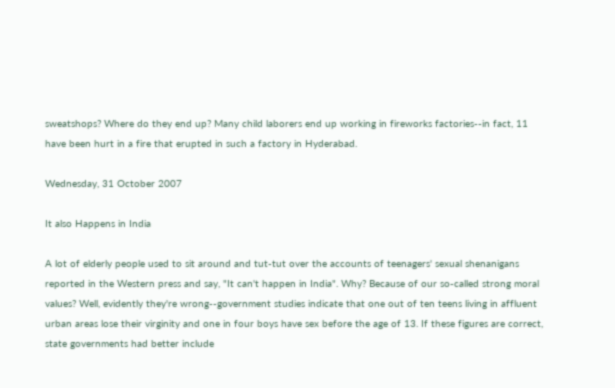sweatshops? Where do they end up? Many child laborers end up working in fireworks factories--in fact, 11 have been hurt in a fire that erupted in such a factory in Hyderabad.

Wednesday, 31 October 2007

It also Happens in India

A lot of elderly people used to sit around and tut-tut over the accounts of teenagers' sexual shenanigans reported in the Western press and say, "It can't happen in India". Why? Because of our so-called strong moral values? Well, evidently they're wrong--government studies indicate that one out of ten teens living in affluent urban areas lose their virginity and one in four boys have sex before the age of 13. If these figures are correct, state governments had better include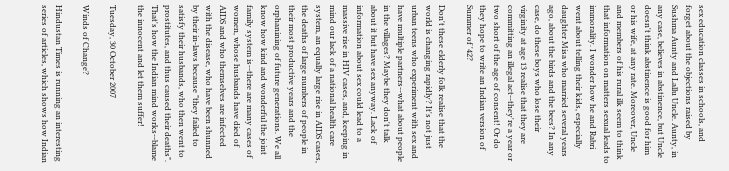sex education classes in schools, and forget about the objections raised by Sushma Aunty and Lallu Uncle. Aunty, in any case, believes in abstinence, but Uncle doesn't think abstinence is good for him or his wife, at any rate. Moreover, Uncle and members of his rural ilk seem to think that information on matters sexual leads to immorality. I wonder how he and Rabri went about telling their kids, especially daughter Misa who married several years ago, about the birds and the bees? In any case, do these boys who lose their virginity at age 13 realise that they are committing an illegal act--they're a year or two short of the age of consent! Or do they hope to write an Indian version of Summer of '42?

Don't these elderly folk realise that the world is changing rapidly? It's not just urban teens who experiment with sex and have multiple partners--what about people in the villages? Maybe they don't talk about it but have sex anyway. Lack of information about sex could lead to a massive rise in HIV cases, and, keeping in mind our lack of a national health care system, an equally large rise in AIDS cases, the deaths of large numbers of people in their most productive years and the orphanining of future generations. We all know how kind and wonderful the joint family system is--there are many cases of women, whose husbands have died of AIDS and who themselves are infected with the disease, who have been shunned by their in-laws because "they failed to satisfy their husbands, who then went to prostitutes, and thus caused their deaths". That's how the Indian mind works--blame the innocent and let them suffer!

Tuesday, 30 October 2007

Winds of Change?

Hindustan Times is running an interesting series of articles, which shows how Indian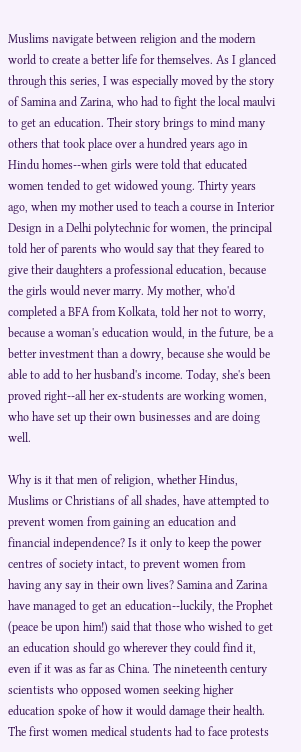Muslims navigate between religion and the modern world to create a better life for themselves. As I glanced through this series, I was especially moved by the story of Samina and Zarina, who had to fight the local maulvi to get an education. Their story brings to mind many others that took place over a hundred years ago in Hindu homes--when girls were told that educated women tended to get widowed young. Thirty years ago, when my mother used to teach a course in Interior Design in a Delhi polytechnic for women, the principal told her of parents who would say that they feared to give their daughters a professional education, because the girls would never marry. My mother, who'd completed a BFA from Kolkata, told her not to worry, because a woman's education would, in the future, be a better investment than a dowry, because she would be able to add to her husband's income. Today, she's been proved right--all her ex-students are working women, who have set up their own businesses and are doing well.

Why is it that men of religion, whether Hindus, Muslims or Christians of all shades, have attempted to prevent women from gaining an education and financial independence? Is it only to keep the power centres of society intact, to prevent women from having any say in their own lives? Samina and Zarina have managed to get an education--luckily, the Prophet (peace be upon him!) said that those who wished to get an education should go wherever they could find it, even if it was as far as China. The nineteenth century scientists who opposed women seeking higher education spoke of how it would damage their health. The first women medical students had to face protests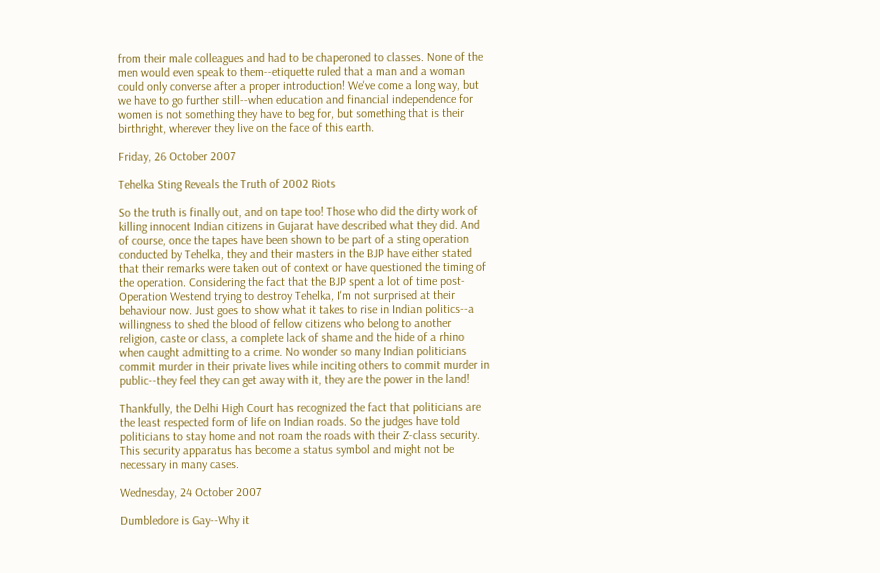from their male colleagues and had to be chaperoned to classes. None of the men would even speak to them--etiquette ruled that a man and a woman could only converse after a proper introduction! We've come a long way, but we have to go further still--when education and financial independence for women is not something they have to beg for, but something that is their birthright, wherever they live on the face of this earth.

Friday, 26 October 2007

Tehelka Sting Reveals the Truth of 2002 Riots

So the truth is finally out, and on tape too! Those who did the dirty work of killing innocent Indian citizens in Gujarat have described what they did. And of course, once the tapes have been shown to be part of a sting operation conducted by Tehelka, they and their masters in the BJP have either stated that their remarks were taken out of context or have questioned the timing of the operation. Considering the fact that the BJP spent a lot of time post-Operation Westend trying to destroy Tehelka, I'm not surprised at their behaviour now. Just goes to show what it takes to rise in Indian politics--a willingness to shed the blood of fellow citizens who belong to another religion, caste or class, a complete lack of shame and the hide of a rhino when caught admitting to a crime. No wonder so many Indian politicians commit murder in their private lives while inciting others to commit murder in public--they feel they can get away with it, they are the power in the land!

Thankfully, the Delhi High Court has recognized the fact that politicians are the least respected form of life on Indian roads. So the judges have told politicians to stay home and not roam the roads with their Z-class security. This security apparatus has become a status symbol and might not be necessary in many cases.

Wednesday, 24 October 2007

Dumbledore is Gay--Why it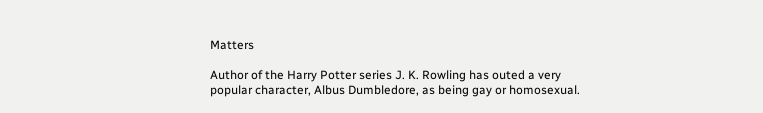Matters

Author of the Harry Potter series J. K. Rowling has outed a very popular character, Albus Dumbledore, as being gay or homosexual.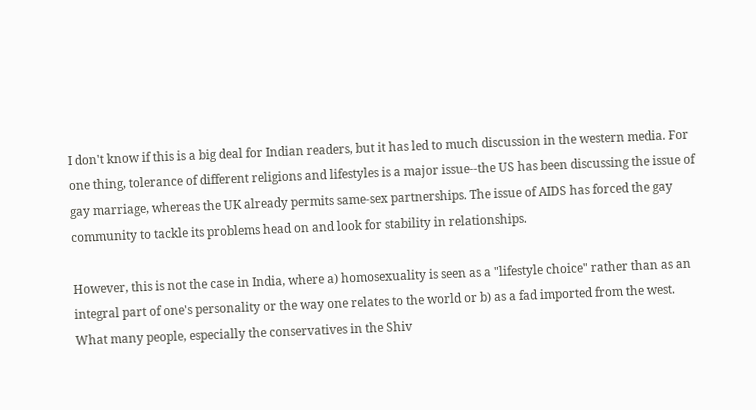I don't know if this is a big deal for Indian readers, but it has led to much discussion in the western media. For one thing, tolerance of different religions and lifestyles is a major issue--the US has been discussing the issue of gay marriage, whereas the UK already permits same-sex partnerships. The issue of AIDS has forced the gay community to tackle its problems head on and look for stability in relationships.

However, this is not the case in India, where a) homosexuality is seen as a "lifestyle choice" rather than as an integral part of one's personality or the way one relates to the world or b) as a fad imported from the west. What many people, especially the conservatives in the Shiv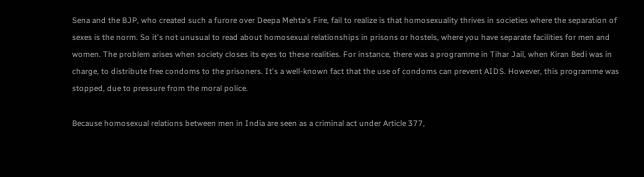Sena and the BJP, who created such a furore over Deepa Mehta's Fire, fail to realize is that homosexuality thrives in societies where the separation of sexes is the norm. So it's not unusual to read about homosexual relationships in prisons or hostels, where you have separate facilities for men and women. The problem arises when society closes its eyes to these realities. For instance, there was a programme in Tihar Jail, when Kiran Bedi was in charge, to distribute free condoms to the prisoners. It's a well-known fact that the use of condoms can prevent AIDS. However, this programme was stopped, due to pressure from the moral police.

Because homosexual relations between men in India are seen as a criminal act under Article 377,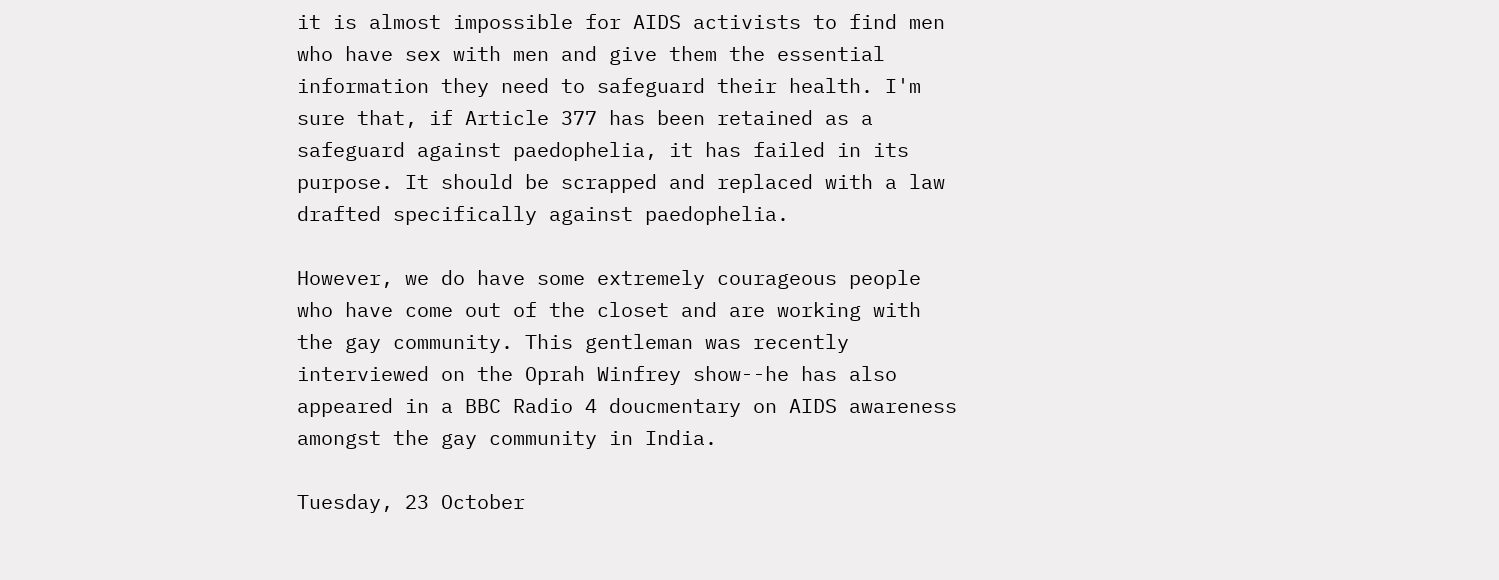it is almost impossible for AIDS activists to find men who have sex with men and give them the essential information they need to safeguard their health. I'm sure that, if Article 377 has been retained as a safeguard against paedophelia, it has failed in its purpose. It should be scrapped and replaced with a law drafted specifically against paedophelia.

However, we do have some extremely courageous people who have come out of the closet and are working with the gay community. This gentleman was recently interviewed on the Oprah Winfrey show--he has also appeared in a BBC Radio 4 doucmentary on AIDS awareness amongst the gay community in India.

Tuesday, 23 October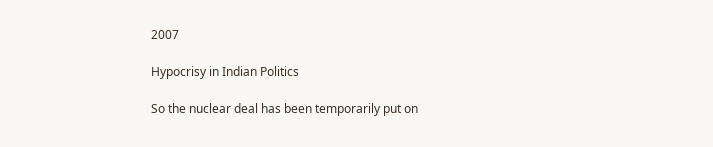2007

Hypocrisy in Indian Politics

So the nuclear deal has been temporarily put on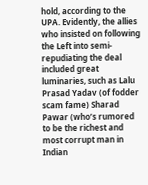hold, according to the UPA. Evidently, the allies who insisted on following the Left into semi-repudiating the deal included great luminaries, such as Lalu Prasad Yadav (of fodder scam fame) Sharad Pawar (who’s rumored to be the richest and most corrupt man in Indian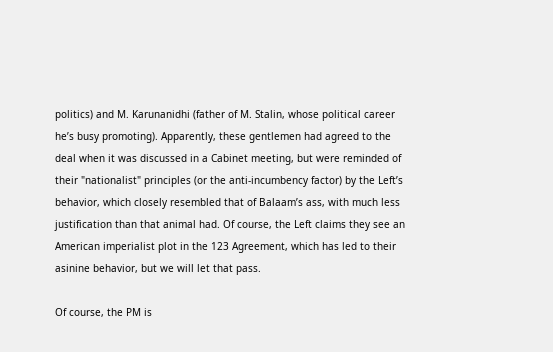politics) and M. Karunanidhi (father of M. Stalin, whose political career he’s busy promoting). Apparently, these gentlemen had agreed to the deal when it was discussed in a Cabinet meeting, but were reminded of their "nationalist" principles (or the anti-incumbency factor) by the Left’s behavior, which closely resembled that of Balaam’s ass, with much less justification than that animal had. Of course, the Left claims they see an American imperialist plot in the 123 Agreement, which has led to their asinine behavior, but we will let that pass.

Of course, the PM is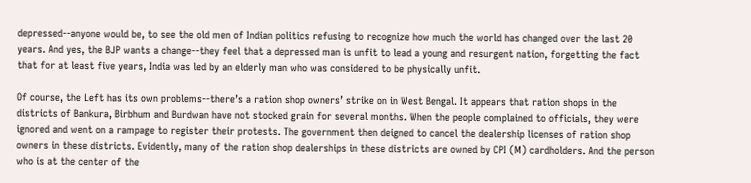depressed--anyone would be, to see the old men of Indian politics refusing to recognize how much the world has changed over the last 20 years. And yes, the BJP wants a change--they feel that a depressed man is unfit to lead a young and resurgent nation, forgetting the fact that for at least five years, India was led by an elderly man who was considered to be physically unfit.

Of course, the Left has its own problems--there’s a ration shop owners’ strike on in West Bengal. It appears that ration shops in the districts of Bankura, Birbhum and Burdwan have not stocked grain for several months. When the people complained to officials, they were ignored and went on a rampage to register their protests. The government then deigned to cancel the dealership licenses of ration shop owners in these districts. Evidently, many of the ration shop dealerships in these districts are owned by CPI (M) cardholders. And the person who is at the center of the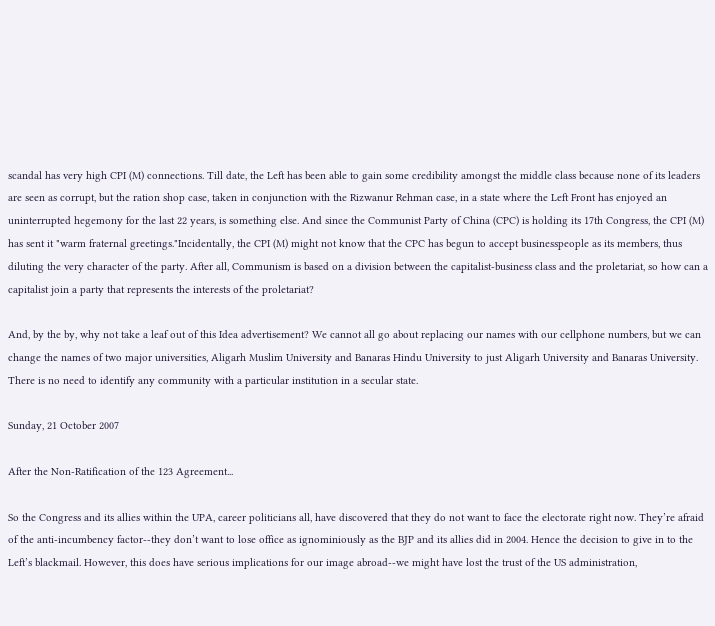scandal has very high CPI (M) connections. Till date, the Left has been able to gain some credibility amongst the middle class because none of its leaders are seen as corrupt, but the ration shop case, taken in conjunction with the Rizwanur Rehman case, in a state where the Left Front has enjoyed an uninterrupted hegemony for the last 22 years, is something else. And since the Communist Party of China (CPC) is holding its 17th Congress, the CPI (M) has sent it "warm fraternal greetings."Incidentally, the CPI (M) might not know that the CPC has begun to accept businesspeople as its members, thus diluting the very character of the party. After all, Communism is based on a division between the capitalist-business class and the proletariat, so how can a capitalist join a party that represents the interests of the proletariat?

And, by the by, why not take a leaf out of this Idea advertisement? We cannot all go about replacing our names with our cellphone numbers, but we can change the names of two major universities, Aligarh Muslim University and Banaras Hindu University to just Aligarh University and Banaras University. There is no need to identify any community with a particular institution in a secular state.

Sunday, 21 October 2007

After the Non-Ratification of the 123 Agreement...

So the Congress and its allies within the UPA, career politicians all, have discovered that they do not want to face the electorate right now. They’re afraid of the anti-incumbency factor--they don’t want to lose office as ignominiously as the BJP and its allies did in 2004. Hence the decision to give in to the Left’s blackmail. However, this does have serious implications for our image abroad--we might have lost the trust of the US administration,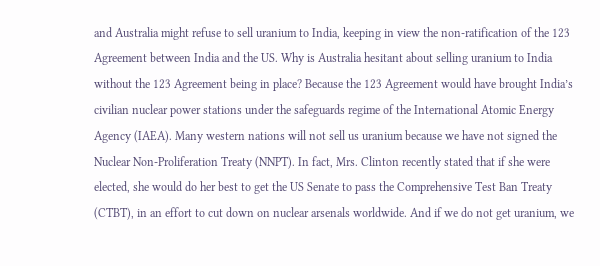and Australia might refuse to sell uranium to India, keeping in view the non-ratification of the 123 Agreement between India and the US. Why is Australia hesitant about selling uranium to India without the 123 Agreement being in place? Because the 123 Agreement would have brought India’s civilian nuclear power stations under the safeguards regime of the International Atomic Energy Agency (IAEA). Many western nations will not sell us uranium because we have not signed the Nuclear Non-Proliferation Treaty (NNPT). In fact, Mrs. Clinton recently stated that if she were elected, she would do her best to get the US Senate to pass the Comprehensive Test Ban Treaty (CTBT), in an effort to cut down on nuclear arsenals worldwide. And if we do not get uranium, we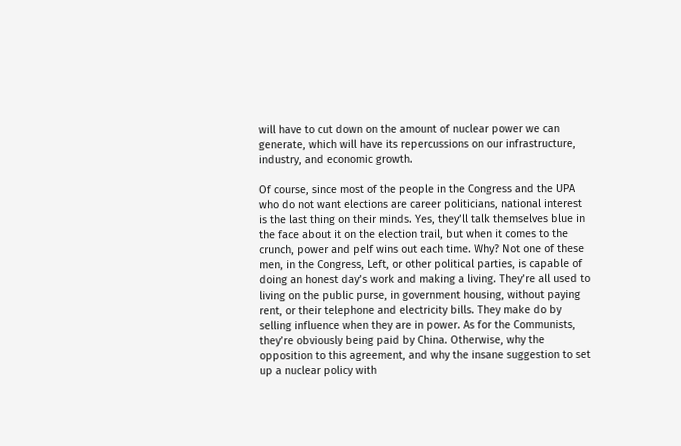will have to cut down on the amount of nuclear power we can generate, which will have its repercussions on our infrastructure, industry, and economic growth.

Of course, since most of the people in the Congress and the UPA who do not want elections are career politicians, national interest is the last thing on their minds. Yes, they’ll talk themselves blue in the face about it on the election trail, but when it comes to the crunch, power and pelf wins out each time. Why? Not one of these men, in the Congress, Left, or other political parties, is capable of doing an honest day’s work and making a living. They’re all used to living on the public purse, in government housing, without paying rent, or their telephone and electricity bills. They make do by selling influence when they are in power. As for the Communists, they’re obviously being paid by China. Otherwise, why the opposition to this agreement, and why the insane suggestion to set up a nuclear policy with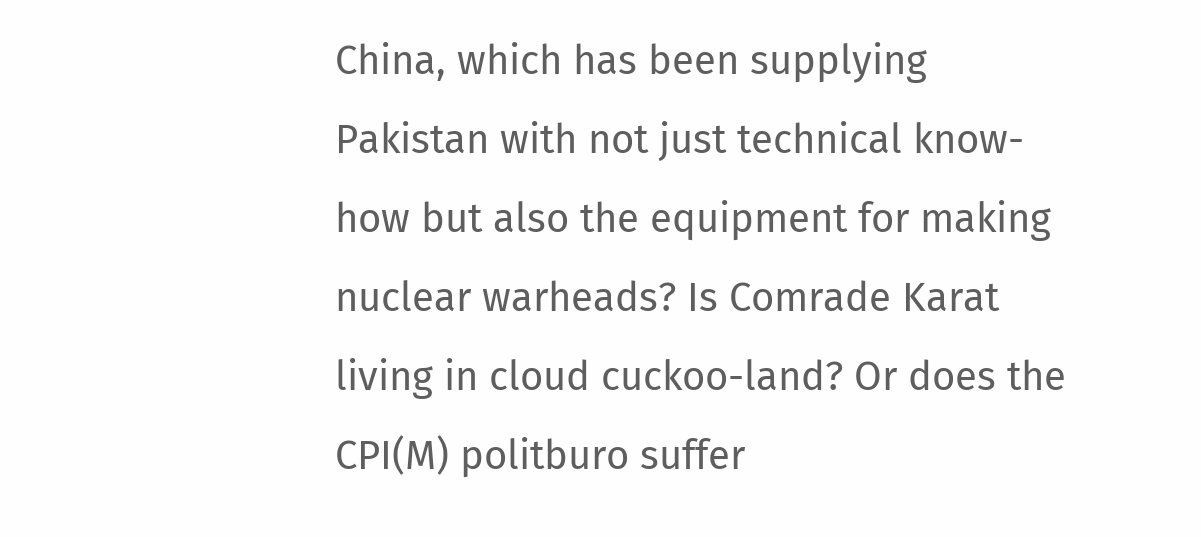China, which has been supplying Pakistan with not just technical know-how but also the equipment for making nuclear warheads? Is Comrade Karat living in cloud cuckoo-land? Or does the CPI(M) politburo suffer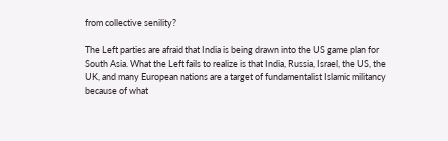from collective senility?

The Left parties are afraid that India is being drawn into the US game plan for South Asia. What the Left fails to realize is that India, Russia, Israel, the US, the UK, and many European nations are a target of fundamentalist Islamic militancy because of what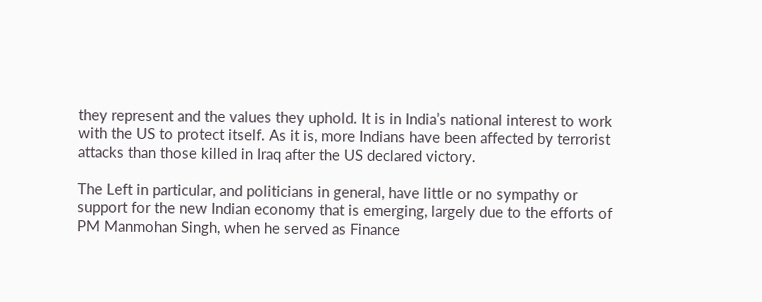they represent and the values they uphold. It is in India’s national interest to work with the US to protect itself. As it is, more Indians have been affected by terrorist attacks than those killed in Iraq after the US declared victory.

The Left in particular, and politicians in general, have little or no sympathy or support for the new Indian economy that is emerging, largely due to the efforts of PM Manmohan Singh, when he served as Finance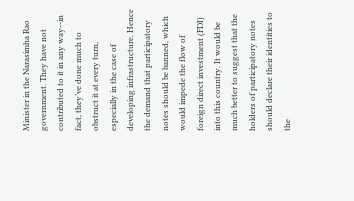Minister in the Narasimha Rao government. They have not contributed to it in any way--in fact, they’ve done much to obstruct it at every turn, especially in the case of developing infrastructure. Hence the demand that participatory notes should be banned, which would impede the flow of foreign direct investment (FDI) into this country. It would be much better to suggest that the holders of participatory notes should declare their identities to the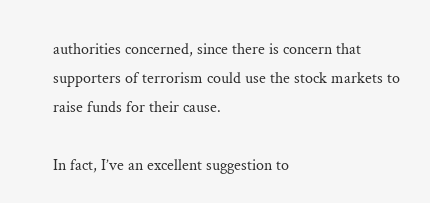authorities concerned, since there is concern that supporters of terrorism could use the stock markets to raise funds for their cause.

In fact, I’ve an excellent suggestion to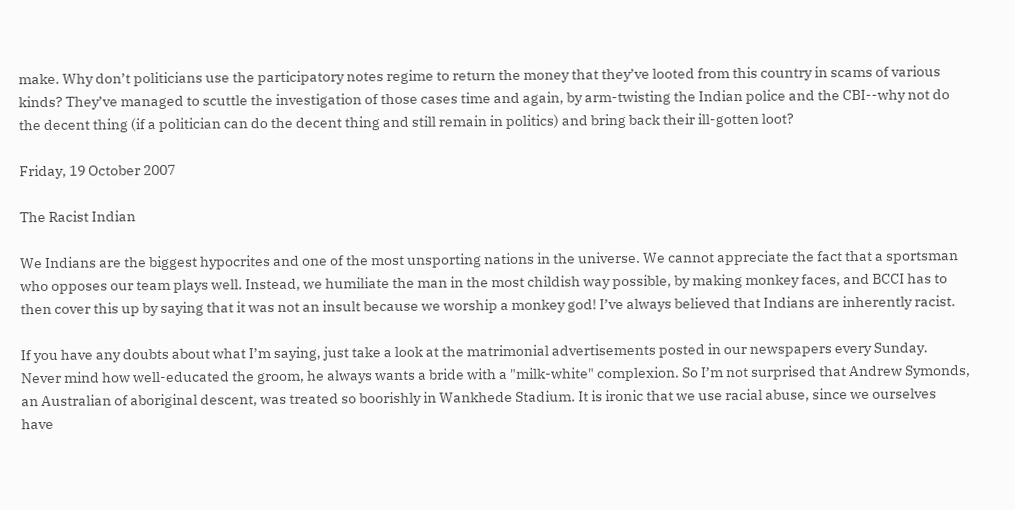make. Why don’t politicians use the participatory notes regime to return the money that they’ve looted from this country in scams of various kinds? They’ve managed to scuttle the investigation of those cases time and again, by arm-twisting the Indian police and the CBI--why not do the decent thing (if a politician can do the decent thing and still remain in politics) and bring back their ill-gotten loot?

Friday, 19 October 2007

The Racist Indian

We Indians are the biggest hypocrites and one of the most unsporting nations in the universe. We cannot appreciate the fact that a sportsman who opposes our team plays well. Instead, we humiliate the man in the most childish way possible, by making monkey faces, and BCCI has to then cover this up by saying that it was not an insult because we worship a monkey god! I’ve always believed that Indians are inherently racist.

If you have any doubts about what I’m saying, just take a look at the matrimonial advertisements posted in our newspapers every Sunday. Never mind how well-educated the groom, he always wants a bride with a "milk-white" complexion. So I’m not surprised that Andrew Symonds, an Australian of aboriginal descent, was treated so boorishly in Wankhede Stadium. It is ironic that we use racial abuse, since we ourselves have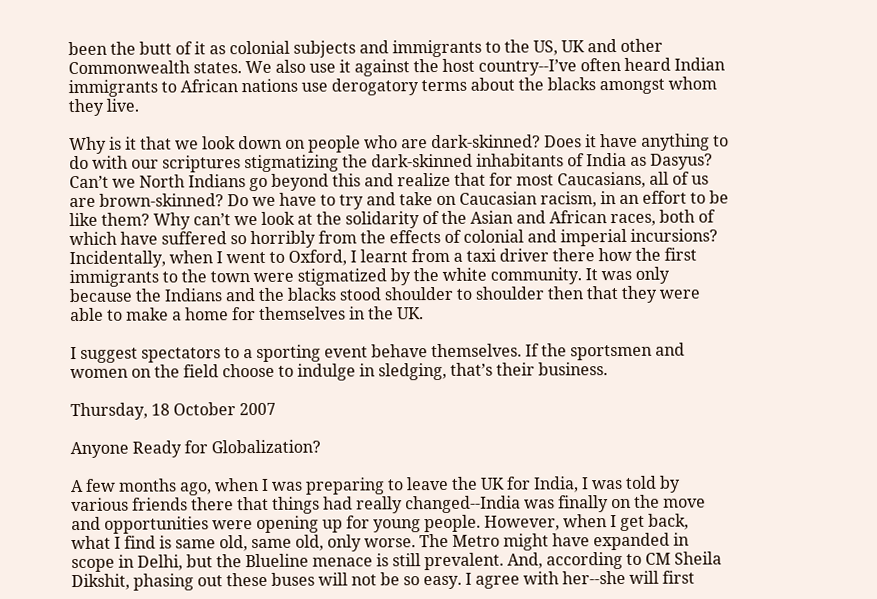been the butt of it as colonial subjects and immigrants to the US, UK and other Commonwealth states. We also use it against the host country--I’ve often heard Indian immigrants to African nations use derogatory terms about the blacks amongst whom they live.

Why is it that we look down on people who are dark-skinned? Does it have anything to do with our scriptures stigmatizing the dark-skinned inhabitants of India as Dasyus? Can’t we North Indians go beyond this and realize that for most Caucasians, all of us are brown-skinned? Do we have to try and take on Caucasian racism, in an effort to be like them? Why can’t we look at the solidarity of the Asian and African races, both of which have suffered so horribly from the effects of colonial and imperial incursions? Incidentally, when I went to Oxford, I learnt from a taxi driver there how the first immigrants to the town were stigmatized by the white community. It was only because the Indians and the blacks stood shoulder to shoulder then that they were able to make a home for themselves in the UK.

I suggest spectators to a sporting event behave themselves. If the sportsmen and women on the field choose to indulge in sledging, that’s their business.

Thursday, 18 October 2007

Anyone Ready for Globalization?

A few months ago, when I was preparing to leave the UK for India, I was told by various friends there that things had really changed--India was finally on the move and opportunities were opening up for young people. However, when I get back, what I find is same old, same old, only worse. The Metro might have expanded in scope in Delhi, but the Blueline menace is still prevalent. And, according to CM Sheila Dikshit, phasing out these buses will not be so easy. I agree with her--she will first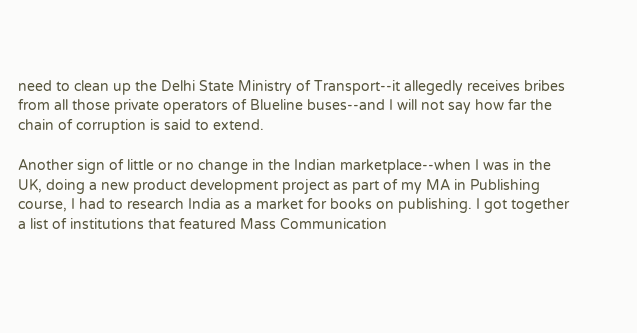need to clean up the Delhi State Ministry of Transport--it allegedly receives bribes from all those private operators of Blueline buses--and I will not say how far the chain of corruption is said to extend.

Another sign of little or no change in the Indian marketplace--when I was in the UK, doing a new product development project as part of my MA in Publishing course, I had to research India as a market for books on publishing. I got together a list of institutions that featured Mass Communication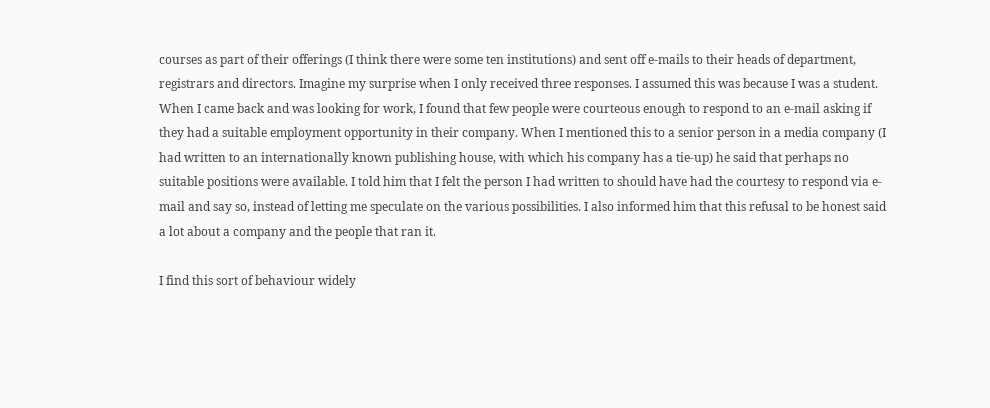courses as part of their offerings (I think there were some ten institutions) and sent off e-mails to their heads of department, registrars and directors. Imagine my surprise when I only received three responses. I assumed this was because I was a student. When I came back and was looking for work, I found that few people were courteous enough to respond to an e-mail asking if they had a suitable employment opportunity in their company. When I mentioned this to a senior person in a media company (I had written to an internationally known publishing house, with which his company has a tie-up) he said that perhaps no suitable positions were available. I told him that I felt the person I had written to should have had the courtesy to respond via e-mail and say so, instead of letting me speculate on the various possibilities. I also informed him that this refusal to be honest said a lot about a company and the people that ran it.

I find this sort of behaviour widely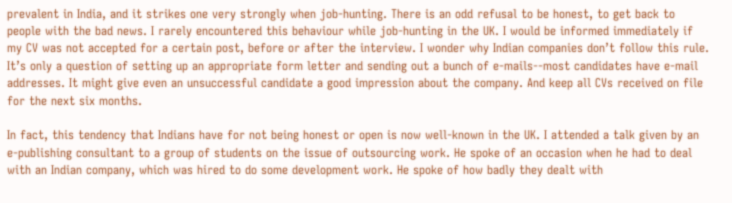prevalent in India, and it strikes one very strongly when job-hunting. There is an odd refusal to be honest, to get back to people with the bad news. I rarely encountered this behaviour while job-hunting in the UK. I would be informed immediately if my CV was not accepted for a certain post, before or after the interview. I wonder why Indian companies don’t follow this rule. It’s only a question of setting up an appropriate form letter and sending out a bunch of e-mails--most candidates have e-mail addresses. It might give even an unsuccessful candidate a good impression about the company. And keep all CVs received on file for the next six months.

In fact, this tendency that Indians have for not being honest or open is now well-known in the UK. I attended a talk given by an e-publishing consultant to a group of students on the issue of outsourcing work. He spoke of an occasion when he had to deal with an Indian company, which was hired to do some development work. He spoke of how badly they dealt with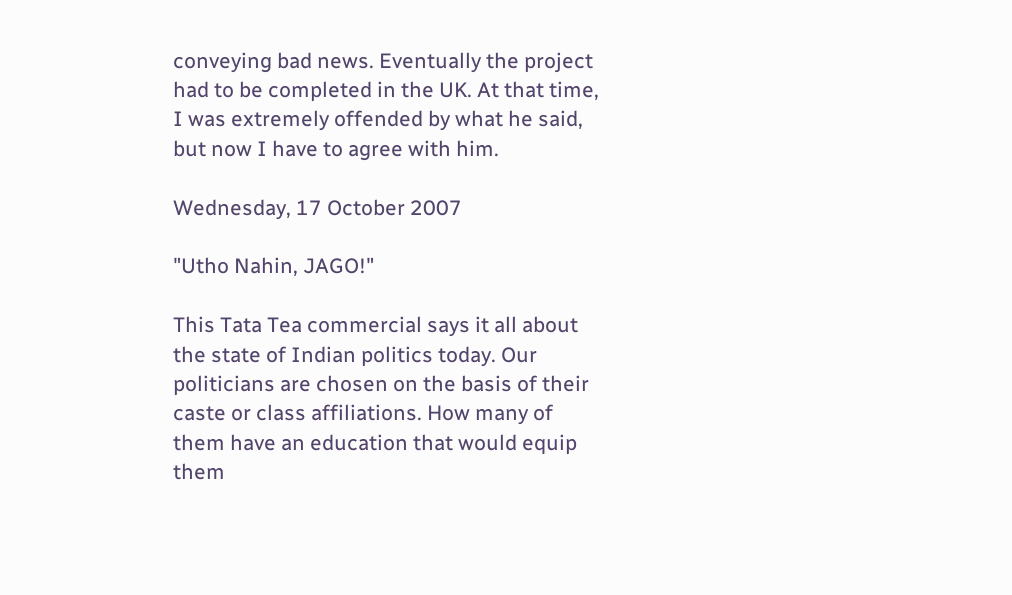conveying bad news. Eventually the project had to be completed in the UK. At that time, I was extremely offended by what he said, but now I have to agree with him.

Wednesday, 17 October 2007

"Utho Nahin, JAGO!"

This Tata Tea commercial says it all about the state of Indian politics today. Our politicians are chosen on the basis of their caste or class affiliations. How many of them have an education that would equip them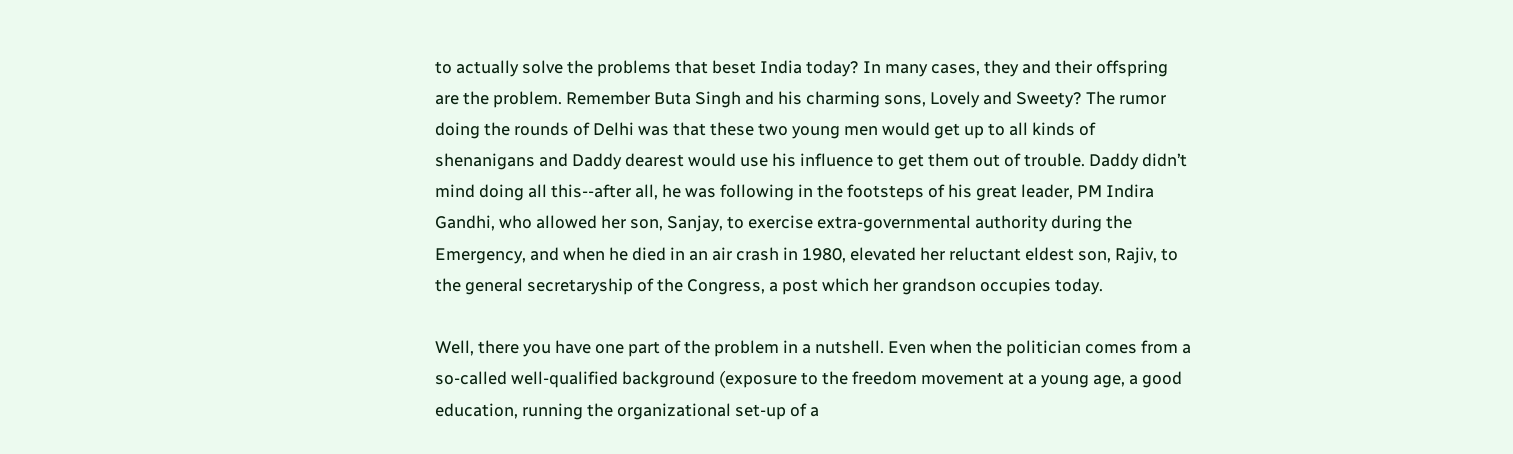to actually solve the problems that beset India today? In many cases, they and their offspring are the problem. Remember Buta Singh and his charming sons, Lovely and Sweety? The rumor doing the rounds of Delhi was that these two young men would get up to all kinds of shenanigans and Daddy dearest would use his influence to get them out of trouble. Daddy didn’t mind doing all this--after all, he was following in the footsteps of his great leader, PM Indira Gandhi, who allowed her son, Sanjay, to exercise extra-governmental authority during the Emergency, and when he died in an air crash in 1980, elevated her reluctant eldest son, Rajiv, to the general secretaryship of the Congress, a post which her grandson occupies today.

Well, there you have one part of the problem in a nutshell. Even when the politician comes from a so-called well-qualified background (exposure to the freedom movement at a young age, a good education, running the organizational set-up of a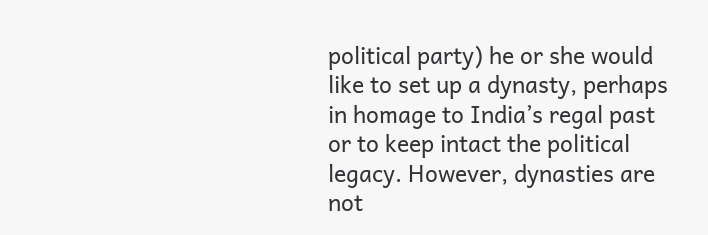political party) he or she would like to set up a dynasty, perhaps in homage to India’s regal past or to keep intact the political legacy. However, dynasties are not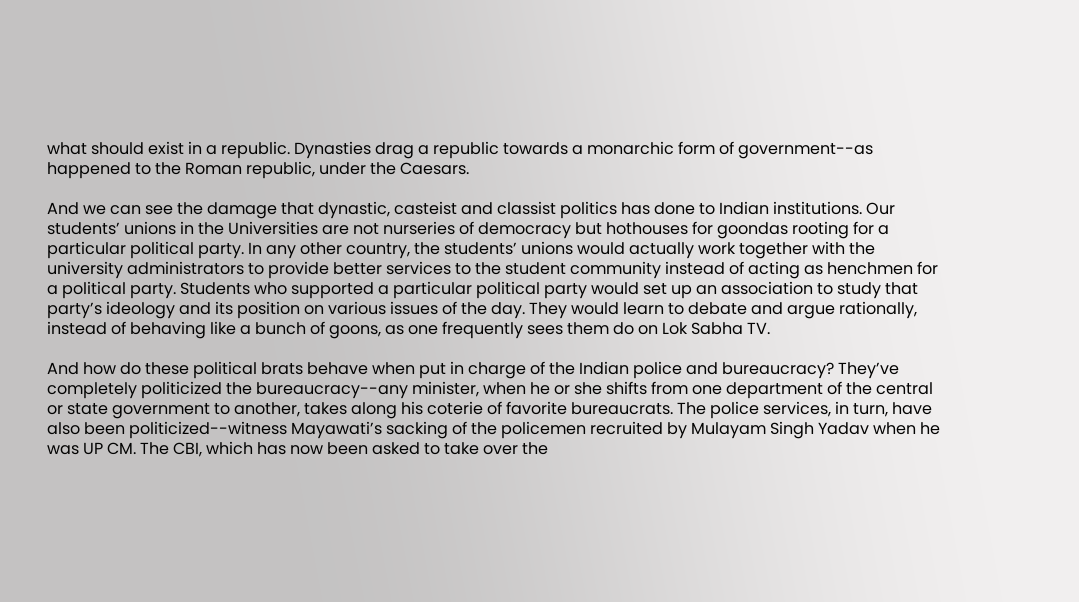what should exist in a republic. Dynasties drag a republic towards a monarchic form of government--as happened to the Roman republic, under the Caesars.

And we can see the damage that dynastic, casteist and classist politics has done to Indian institutions. Our students’ unions in the Universities are not nurseries of democracy but hothouses for goondas rooting for a particular political party. In any other country, the students’ unions would actually work together with the university administrators to provide better services to the student community instead of acting as henchmen for a political party. Students who supported a particular political party would set up an association to study that party’s ideology and its position on various issues of the day. They would learn to debate and argue rationally, instead of behaving like a bunch of goons, as one frequently sees them do on Lok Sabha TV.

And how do these political brats behave when put in charge of the Indian police and bureaucracy? They’ve completely politicized the bureaucracy--any minister, when he or she shifts from one department of the central or state government to another, takes along his coterie of favorite bureaucrats. The police services, in turn, have also been politicized--witness Mayawati’s sacking of the policemen recruited by Mulayam Singh Yadav when he was UP CM. The CBI, which has now been asked to take over the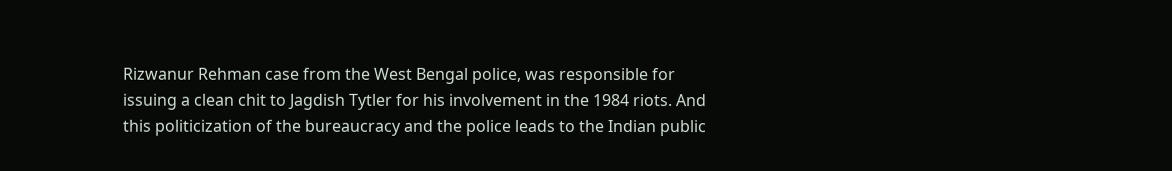Rizwanur Rehman case from the West Bengal police, was responsible for issuing a clean chit to Jagdish Tytler for his involvement in the 1984 riots. And this politicization of the bureaucracy and the police leads to the Indian public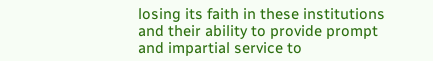losing its faith in these institutions and their ability to provide prompt and impartial service to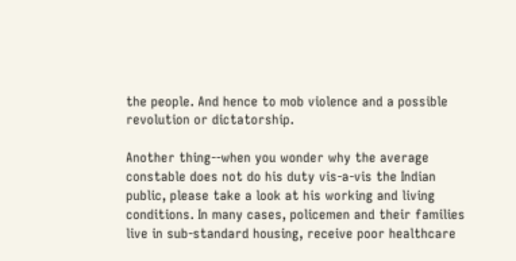the people. And hence to mob violence and a possible revolution or dictatorship.

Another thing--when you wonder why the average constable does not do his duty vis-a-vis the Indian public, please take a look at his working and living conditions. In many cases, policemen and their families live in sub-standard housing, receive poor healthcare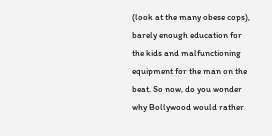(look at the many obese cops), barely enough education for the kids and malfunctioning equipment for the man on the beat. So now, do you wonder why Bollywood would rather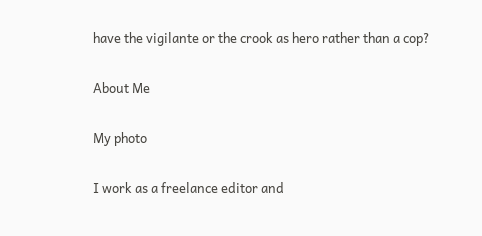have the vigilante or the crook as hero rather than a cop?

About Me

My photo

I work as a freelance editor and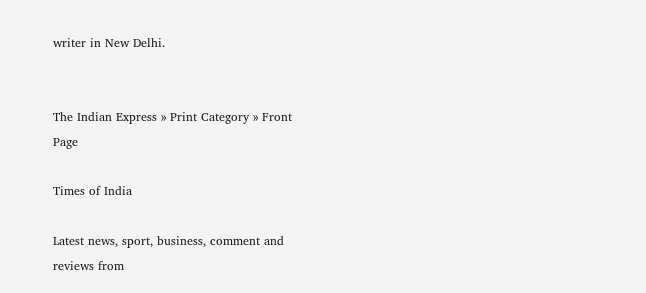writer in New Delhi.


The Indian Express » Print Category » Front Page

Times of India

Latest news, sport, business, comment and reviews from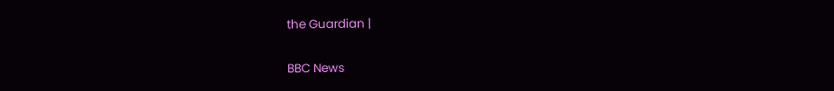the Guardian |

BBC News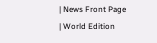| News Front Page | World Edition